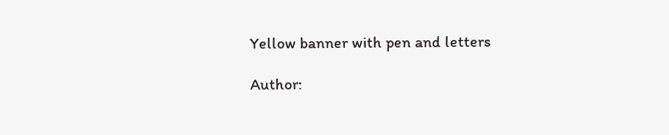Yellow banner with pen and letters

Author: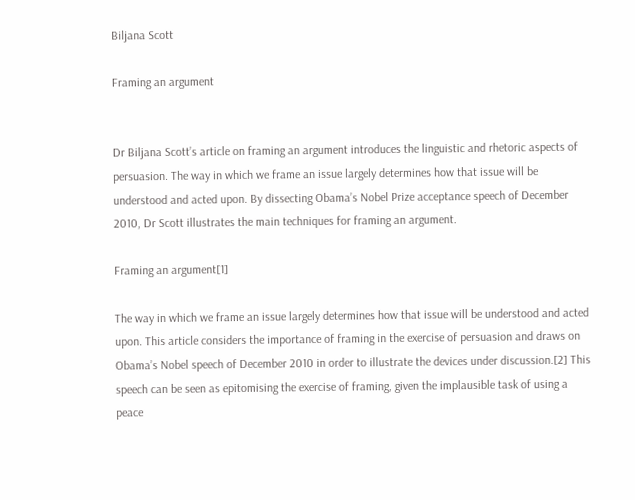Biljana Scott

Framing an argument


Dr Biljana Scott’s article on framing an argument introduces the linguistic and rhetoric aspects of persuasion. The way in which we frame an issue largely determines how that issue will be understood and acted upon. By dissecting Obama’s Nobel Prize acceptance speech of December 2010, Dr Scott illustrates the main techniques for framing an argument.

Framing an argument[1]

The way in which we frame an issue largely determines how that issue will be understood and acted upon. This article considers the importance of framing in the exercise of persuasion and draws on Obama’s Nobel speech of December 2010 in order to illustrate the devices under discussion.[2] This speech can be seen as epitomising the exercise of framing, given the implausible task of using a peace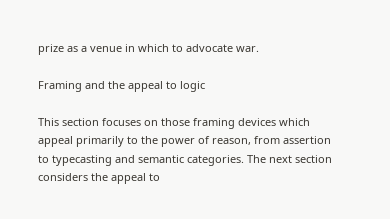prize as a venue in which to advocate war.

Framing and the appeal to logic

This section focuses on those framing devices which appeal primarily to the power of reason, from assertion to typecasting and semantic categories. The next section considers the appeal to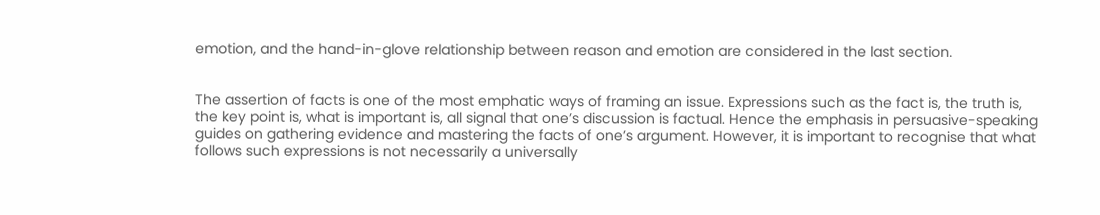emotion, and the hand-in-glove relationship between reason and emotion are considered in the last section.


The assertion of facts is one of the most emphatic ways of framing an issue. Expressions such as the fact is, the truth is, the key point is, what is important is, all signal that one’s discussion is factual. Hence the emphasis in persuasive-speaking guides on gathering evidence and mastering the facts of one’s argument. However, it is important to recognise that what follows such expressions is not necessarily a universally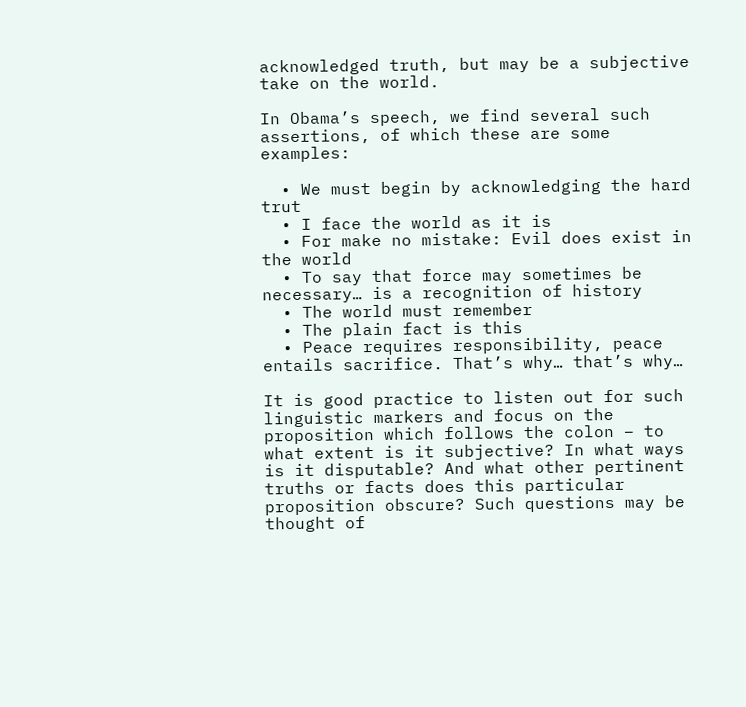acknowledged truth, but may be a subjective take on the world.

In Obama’s speech, we find several such assertions, of which these are some examples:

  • We must begin by acknowledging the hard trut
  • I face the world as it is
  • For make no mistake: Evil does exist in the world
  • To say that force may sometimes be necessary… is a recognition of history
  • The world must remember
  • The plain fact is this
  • Peace requires responsibility, peace entails sacrifice. That’s why… that’s why…

It is good practice to listen out for such linguistic markers and focus on the proposition which follows the colon – to what extent is it subjective? In what ways is it disputable? And what other pertinent truths or facts does this particular proposition obscure? Such questions may be thought of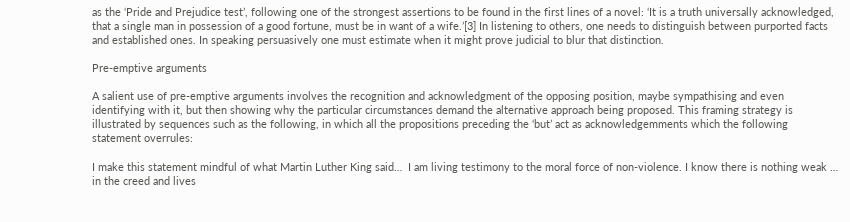as the ‘Pride and Prejudice test’, following one of the strongest assertions to be found in the first lines of a novel: ‘It is a truth universally acknowledged, that a single man in possession of a good fortune, must be in want of a wife.’[3] In listening to others, one needs to distinguish between purported facts and established ones. In speaking persuasively one must estimate when it might prove judicial to blur that distinction.

Pre-emptive arguments

A salient use of pre-emptive arguments involves the recognition and acknowledgment of the opposing position, maybe sympathising and even identifying with it, but then showing why the particular circumstances demand the alternative approach being proposed. This framing strategy is illustrated by sequences such as the following, in which all the propositions preceding the ‘but’ act as acknowledgemments which the following statement overrules:

I make this statement mindful of what Martin Luther King said…  I am living testimony to the moral force of non-violence. I know there is nothing weak … in the creed and lives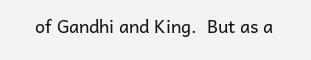of Gandhi and King.  But as a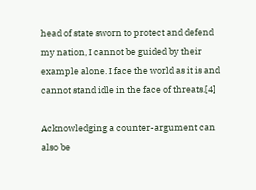head of state sworn to protect and defend my nation, I cannot be guided by their example alone. I face the world as it is and cannot stand idle in the face of threats.[4]

Acknowledging a counter-argument can also be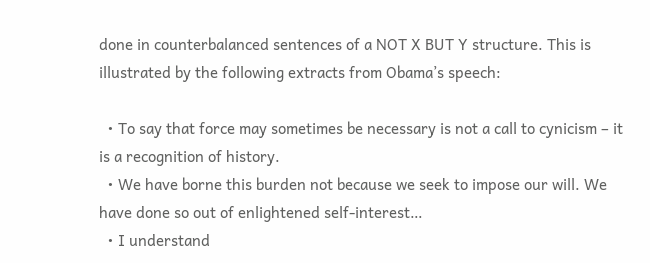done in counterbalanced sentences of a NOT X BUT Y structure. This is illustrated by the following extracts from Obama’s speech:

  • To say that force may sometimes be necessary is not a call to cynicism – it is a recognition of history.
  • We have borne this burden not because we seek to impose our will. We have done so out of enlightened self-interest…
  • I understand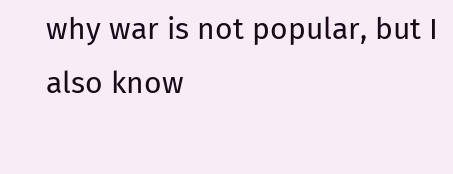why war is not popular, but I also know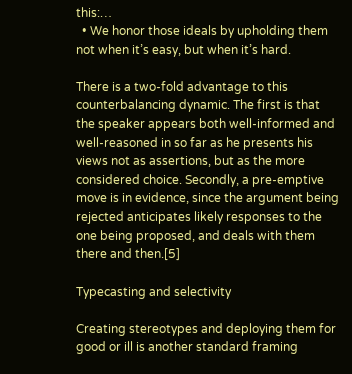this:…
  • We honor those ideals by upholding them not when it’s easy, but when it’s hard.

There is a two-fold advantage to this counterbalancing dynamic. The first is that the speaker appears both well-informed and well-reasoned in so far as he presents his views not as assertions, but as the more considered choice. Secondly, a pre-emptive move is in evidence, since the argument being rejected anticipates likely responses to the one being proposed, and deals with them there and then.[5]

Typecasting and selectivity

Creating stereotypes and deploying them for good or ill is another standard framing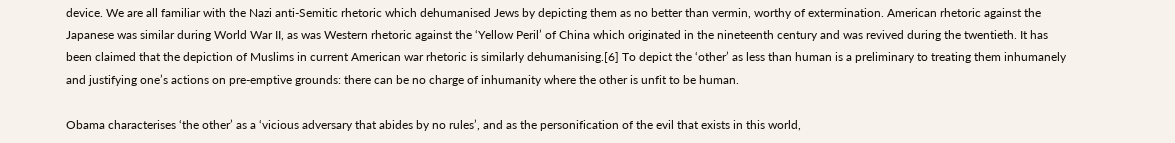device. We are all familiar with the Nazi anti-Semitic rhetoric which dehumanised Jews by depicting them as no better than vermin, worthy of extermination. American rhetoric against the Japanese was similar during World War II, as was Western rhetoric against the ‘Yellow Peril’ of China which originated in the nineteenth century and was revived during the twentieth. It has been claimed that the depiction of Muslims in current American war rhetoric is similarly dehumanising.[6] To depict the ‘other’ as less than human is a preliminary to treating them inhumanely and justifying one’s actions on pre-emptive grounds: there can be no charge of inhumanity where the other is unfit to be human.

Obama characterises ‘the other’ as a ‘vicious adversary that abides by no rules’, and as the personification of the evil that exists in this world,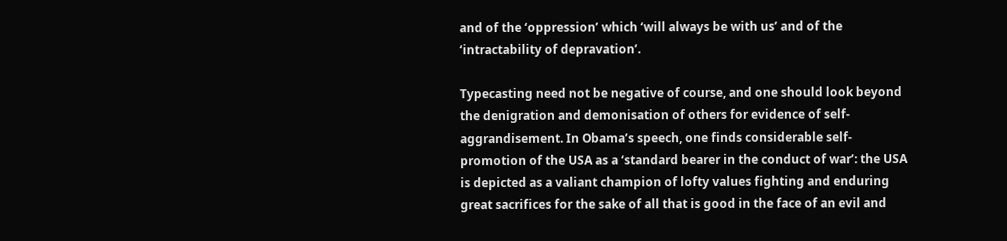and of the ‘oppression’ which ‘will always be with us’ and of the ‘intractability of depravation’.

Typecasting need not be negative of course, and one should look beyond the denigration and demonisation of others for evidence of self-aggrandisement. In Obama’s speech, one finds considerable self-promotion of the USA as a ‘standard bearer in the conduct of war’: the USA is depicted as a valiant champion of lofty values fighting and enduring great sacrifices for the sake of all that is good in the face of an evil and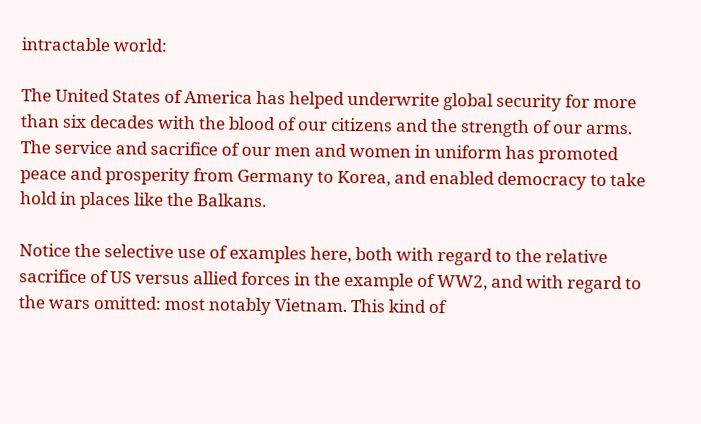intractable world:

The United States of America has helped underwrite global security for more than six decades with the blood of our citizens and the strength of our arms. The service and sacrifice of our men and women in uniform has promoted peace and prosperity from Germany to Korea, and enabled democracy to take hold in places like the Balkans.

Notice the selective use of examples here, both with regard to the relative sacrifice of US versus allied forces in the example of WW2, and with regard to the wars omitted: most notably Vietnam. This kind of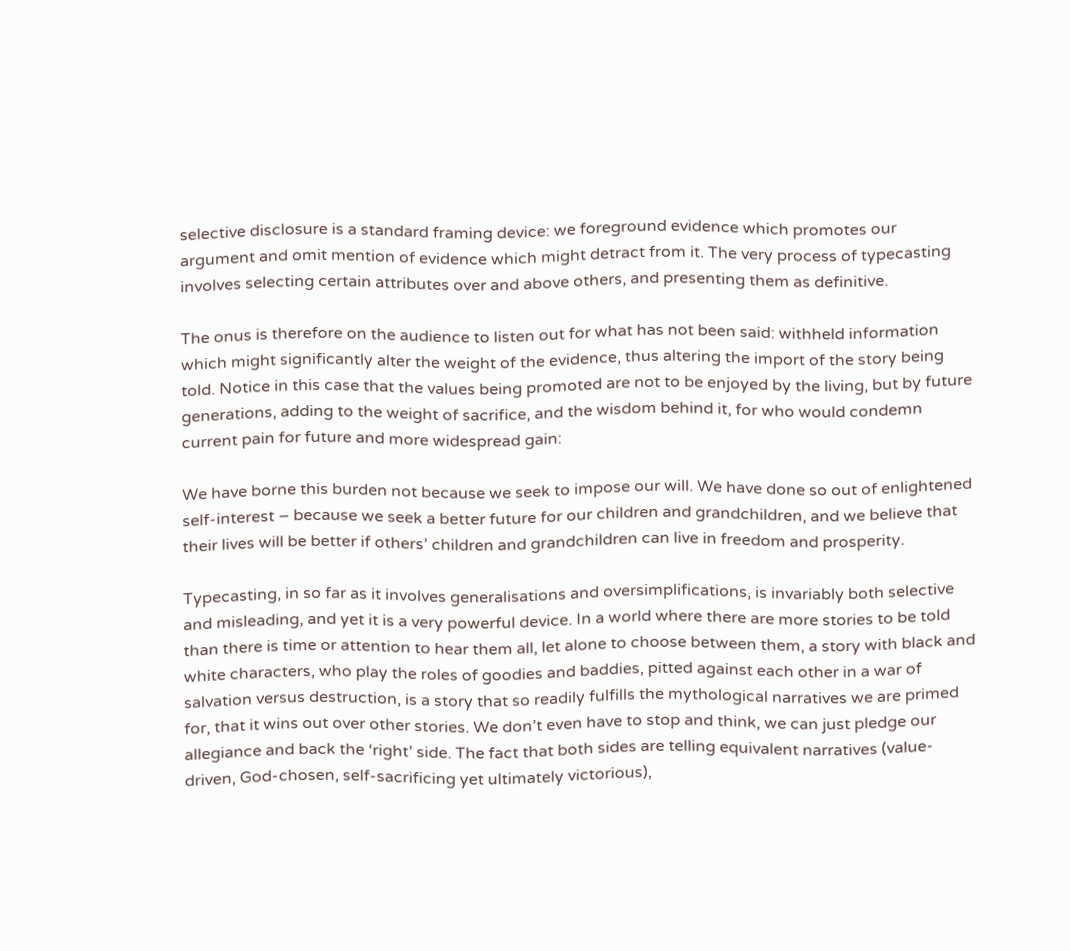selective disclosure is a standard framing device: we foreground evidence which promotes our argument and omit mention of evidence which might detract from it. The very process of typecasting involves selecting certain attributes over and above others, and presenting them as definitive.

The onus is therefore on the audience to listen out for what has not been said: withheld information which might significantly alter the weight of the evidence, thus altering the import of the story being told. Notice in this case that the values being promoted are not to be enjoyed by the living, but by future generations, adding to the weight of sacrifice, and the wisdom behind it, for who would condemn current pain for future and more widespread gain:

We have borne this burden not because we seek to impose our will. We have done so out of enlightened self-interest – because we seek a better future for our children and grandchildren, and we believe that their lives will be better if others’ children and grandchildren can live in freedom and prosperity.

Typecasting, in so far as it involves generalisations and oversimplifications, is invariably both selective and misleading, and yet it is a very powerful device. In a world where there are more stories to be told than there is time or attention to hear them all, let alone to choose between them, a story with black and white characters, who play the roles of goodies and baddies, pitted against each other in a war of salvation versus destruction, is a story that so readily fulfills the mythological narratives we are primed for, that it wins out over other stories. We don’t even have to stop and think, we can just pledge our allegiance and back the ‘right’ side. The fact that both sides are telling equivalent narratives (value-driven, God-chosen, self-sacrificing yet ultimately victorious),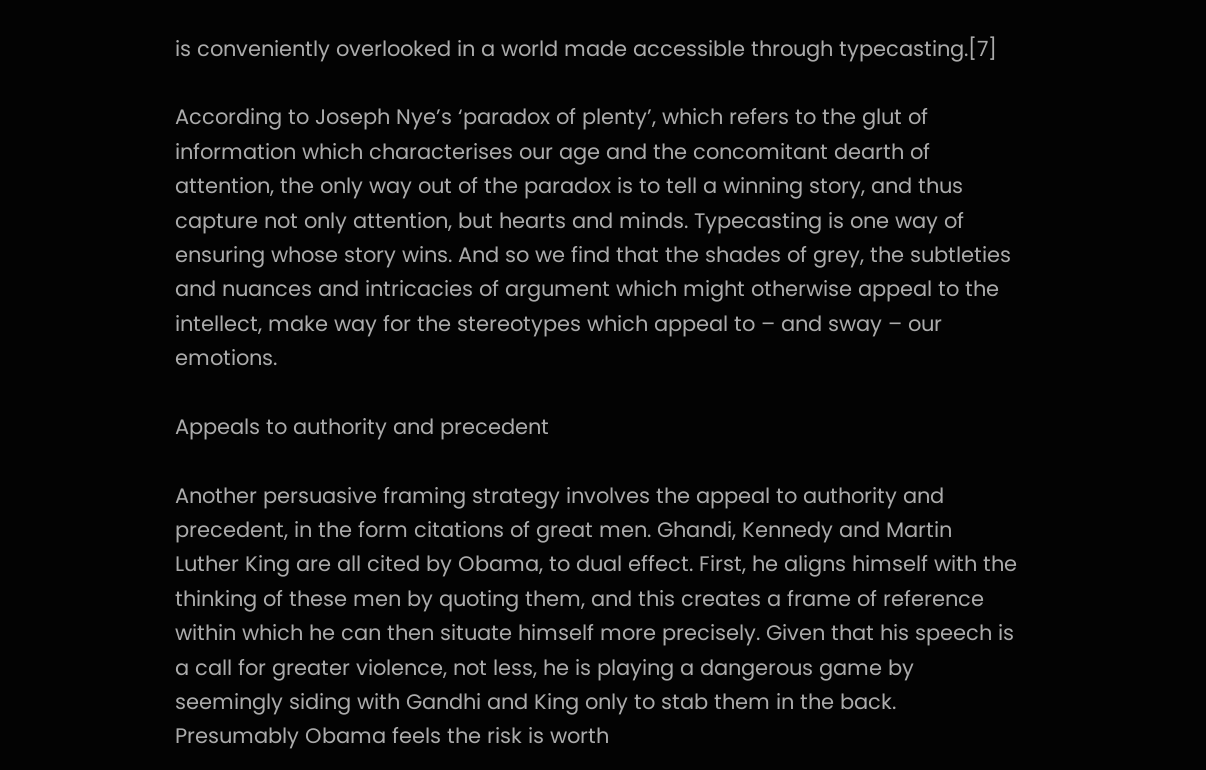is conveniently overlooked in a world made accessible through typecasting.[7]

According to Joseph Nye’s ‘paradox of plenty’, which refers to the glut of information which characterises our age and the concomitant dearth of attention, the only way out of the paradox is to tell a winning story, and thus capture not only attention, but hearts and minds. Typecasting is one way of ensuring whose story wins. And so we find that the shades of grey, the subtleties and nuances and intricacies of argument which might otherwise appeal to the intellect, make way for the stereotypes which appeal to – and sway – our emotions.

Appeals to authority and precedent

Another persuasive framing strategy involves the appeal to authority and precedent, in the form citations of great men. Ghandi, Kennedy and Martin Luther King are all cited by Obama, to dual effect. First, he aligns himself with the thinking of these men by quoting them, and this creates a frame of reference within which he can then situate himself more precisely. Given that his speech is a call for greater violence, not less, he is playing a dangerous game by seemingly siding with Gandhi and King only to stab them in the back. Presumably Obama feels the risk is worth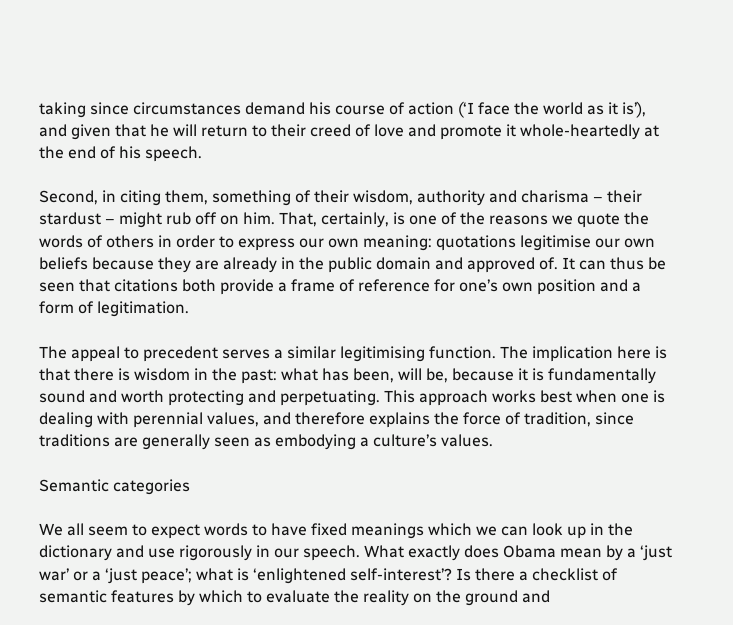taking since circumstances demand his course of action (‘I face the world as it is’), and given that he will return to their creed of love and promote it whole-heartedly at the end of his speech.

Second, in citing them, something of their wisdom, authority and charisma – their stardust – might rub off on him. That, certainly, is one of the reasons we quote the words of others in order to express our own meaning: quotations legitimise our own beliefs because they are already in the public domain and approved of. It can thus be seen that citations both provide a frame of reference for one’s own position and a form of legitimation.

The appeal to precedent serves a similar legitimising function. The implication here is that there is wisdom in the past: what has been, will be, because it is fundamentally sound and worth protecting and perpetuating. This approach works best when one is dealing with perennial values, and therefore explains the force of tradition, since traditions are generally seen as embodying a culture’s values.

Semantic categories

We all seem to expect words to have fixed meanings which we can look up in the dictionary and use rigorously in our speech. What exactly does Obama mean by a ‘just war’ or a ‘just peace’; what is ‘enlightened self-interest’? Is there a checklist of semantic features by which to evaluate the reality on the ground and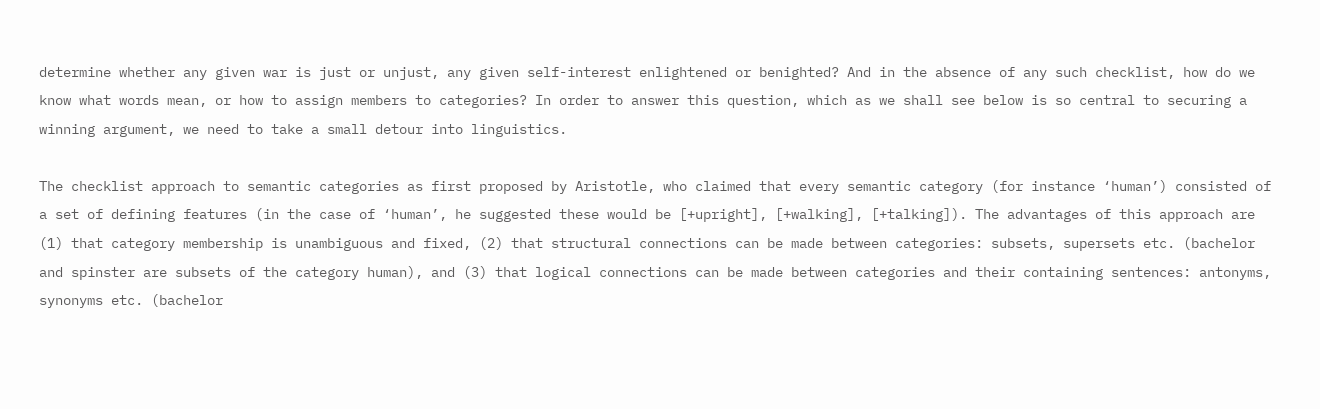determine whether any given war is just or unjust, any given self-interest enlightened or benighted? And in the absence of any such checklist, how do we know what words mean, or how to assign members to categories? In order to answer this question, which as we shall see below is so central to securing a winning argument, we need to take a small detour into linguistics.

The checklist approach to semantic categories as first proposed by Aristotle, who claimed that every semantic category (for instance ‘human’) consisted of a set of defining features (in the case of ‘human’, he suggested these would be [+upright], [+walking], [+talking]). The advantages of this approach are (1) that category membership is unambiguous and fixed, (2) that structural connections can be made between categories: subsets, supersets etc. (bachelor and spinster are subsets of the category human), and (3) that logical connections can be made between categories and their containing sentences: antonyms, synonyms etc. (bachelor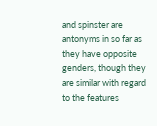and spinster are antonyms in so far as they have opposite genders, though they are similar with regard to the features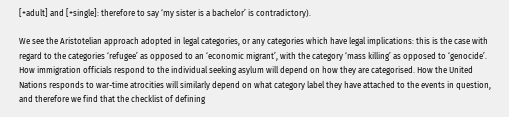[+adult] and [+single]: therefore to say ‘my sister is a bachelor’ is contradictory).

We see the Aristotelian approach adopted in legal categories, or any categories which have legal implications: this is the case with regard to the categories ‘refugee’ as opposed to an ‘economic migrant’, with the category ‘mass killing’ as opposed to ‘genocide’. How immigration officials respond to the individual seeking asylum will depend on how they are categorised. How the United Nations responds to war-time atrocities will similarly depend on what category label they have attached to the events in question, and therefore we find that the checklist of defining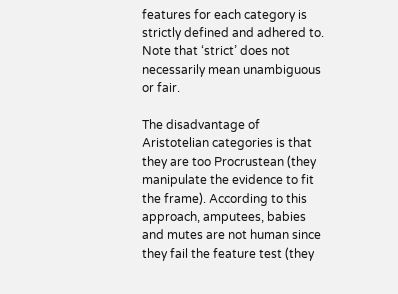features for each category is strictly defined and adhered to. Note that ‘strict’ does not necessarily mean unambiguous or fair.

The disadvantage of Aristotelian categories is that they are too Procrustean (they manipulate the evidence to fit the frame). According to this approach, amputees, babies and mutes are not human since they fail the feature test (they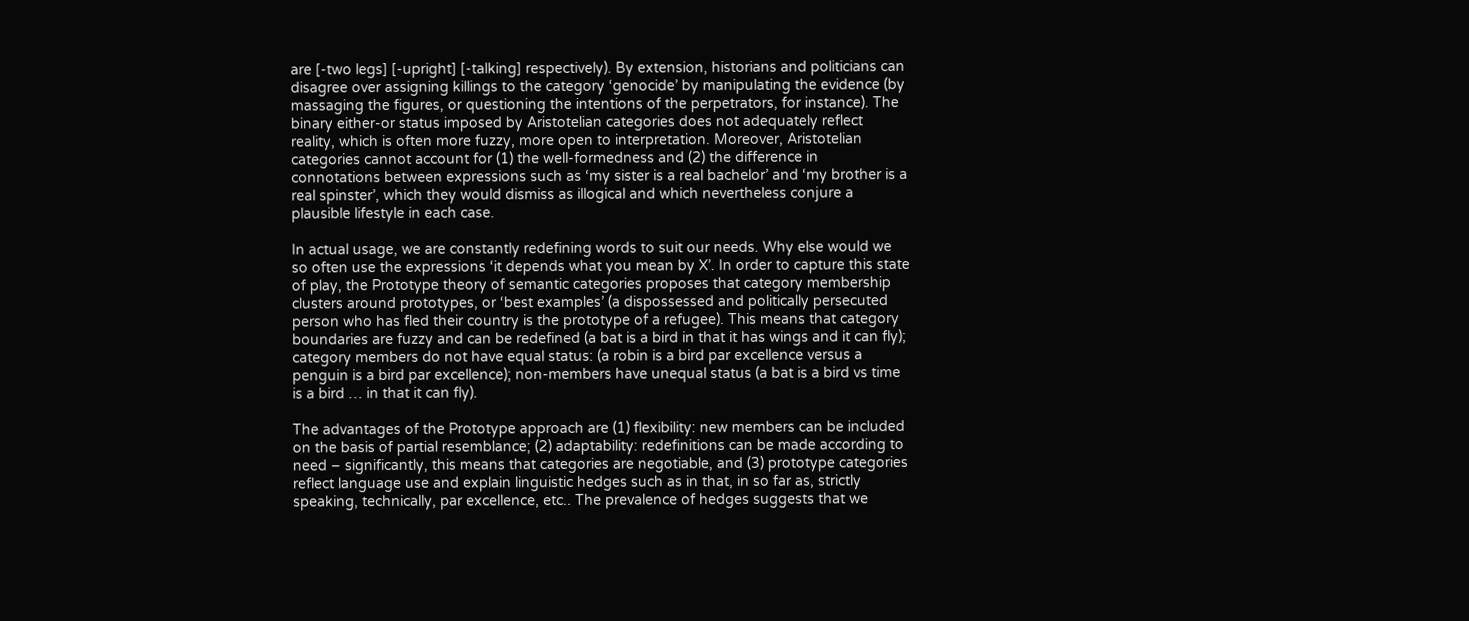are [-two legs] [-upright] [-talking] respectively). By extension, historians and politicians can disagree over assigning killings to the category ‘genocide’ by manipulating the evidence (by massaging the figures, or questioning the intentions of the perpetrators, for instance). The binary either-or status imposed by Aristotelian categories does not adequately reflect reality, which is often more fuzzy, more open to interpretation. Moreover, Aristotelian categories cannot account for (1) the well-formedness and (2) the difference in connotations between expressions such as ‘my sister is a real bachelor’ and ‘my brother is a real spinster’, which they would dismiss as illogical and which nevertheless conjure a plausible lifestyle in each case.

In actual usage, we are constantly redefining words to suit our needs. Why else would we so often use the expressions ‘it depends what you mean by X’. In order to capture this state of play, the Prototype theory of semantic categories proposes that category membership clusters around prototypes, or ‘best examples’ (a dispossessed and politically persecuted person who has fled their country is the prototype of a refugee). This means that category boundaries are fuzzy and can be redefined (a bat is a bird in that it has wings and it can fly); category members do not have equal status: (a robin is a bird par excellence versus a penguin is a bird par excellence); non-members have unequal status (a bat is a bird vs time is a bird … in that it can fly).

The advantages of the Prototype approach are (1) flexibility: new members can be included on the basis of partial resemblance; (2) adaptability: redefinitions can be made according to need – significantly, this means that categories are negotiable, and (3) prototype categories reflect language use and explain linguistic hedges such as in that, in so far as, strictly speaking, technically, par excellence, etc.. The prevalence of hedges suggests that we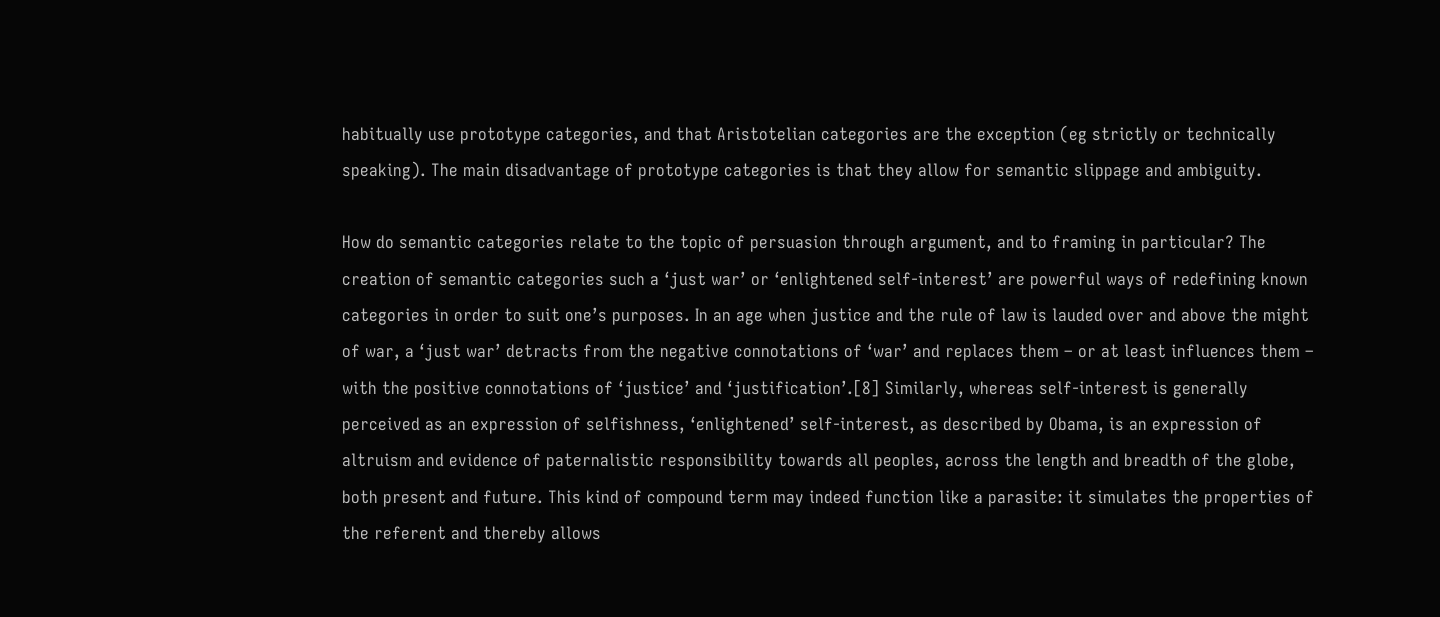habitually use prototype categories, and that Aristotelian categories are the exception (eg strictly or technically speaking). The main disadvantage of prototype categories is that they allow for semantic slippage and ambiguity.

How do semantic categories relate to the topic of persuasion through argument, and to framing in particular? The creation of semantic categories such a ‘just war’ or ‘enlightened self-interest’ are powerful ways of redefining known categories in order to suit one’s purposes. In an age when justice and the rule of law is lauded over and above the might of war, a ‘just war’ detracts from the negative connotations of ‘war’ and replaces them – or at least influences them – with the positive connotations of ‘justice’ and ‘justification’.[8] Similarly, whereas self-interest is generally perceived as an expression of selfishness, ‘enlightened’ self-interest, as described by Obama, is an expression of altruism and evidence of paternalistic responsibility towards all peoples, across the length and breadth of the globe, both present and future. This kind of compound term may indeed function like a parasite: it simulates the properties of the referent and thereby allows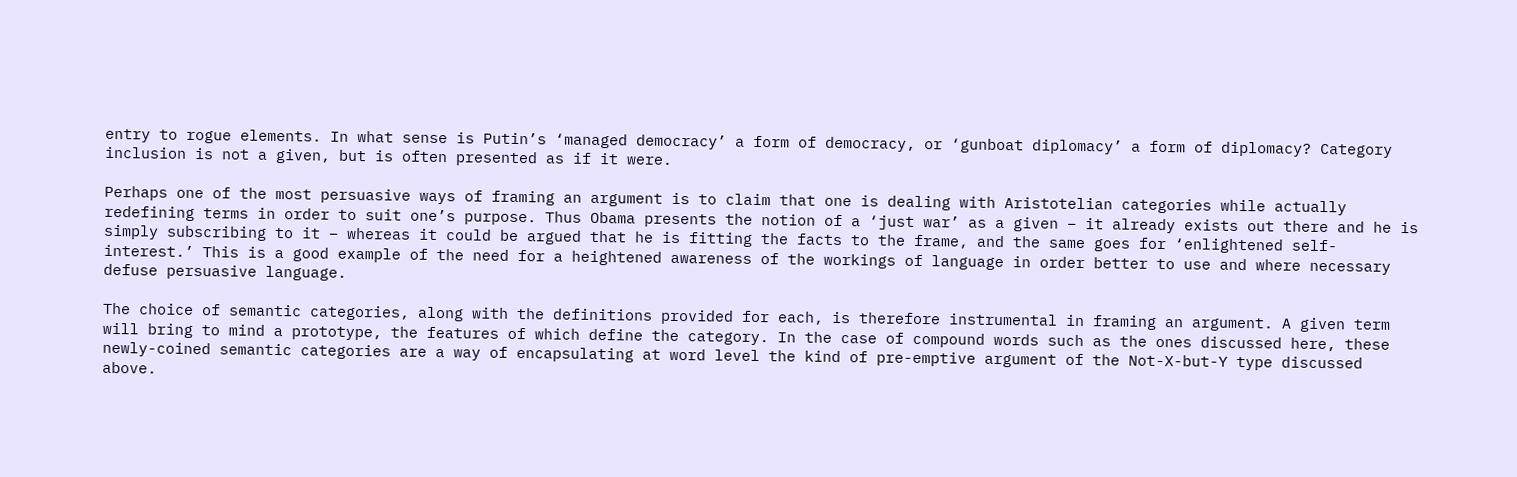entry to rogue elements. In what sense is Putin’s ‘managed democracy’ a form of democracy, or ‘gunboat diplomacy’ a form of diplomacy? Category inclusion is not a given, but is often presented as if it were.

Perhaps one of the most persuasive ways of framing an argument is to claim that one is dealing with Aristotelian categories while actually redefining terms in order to suit one’s purpose. Thus Obama presents the notion of a ‘just war’ as a given – it already exists out there and he is simply subscribing to it – whereas it could be argued that he is fitting the facts to the frame, and the same goes for ‘enlightened self-interest.’ This is a good example of the need for a heightened awareness of the workings of language in order better to use and where necessary defuse persuasive language.

The choice of semantic categories, along with the definitions provided for each, is therefore instrumental in framing an argument. A given term will bring to mind a prototype, the features of which define the category. In the case of compound words such as the ones discussed here, these newly-coined semantic categories are a way of encapsulating at word level the kind of pre-emptive argument of the Not-X-but-Y type discussed above.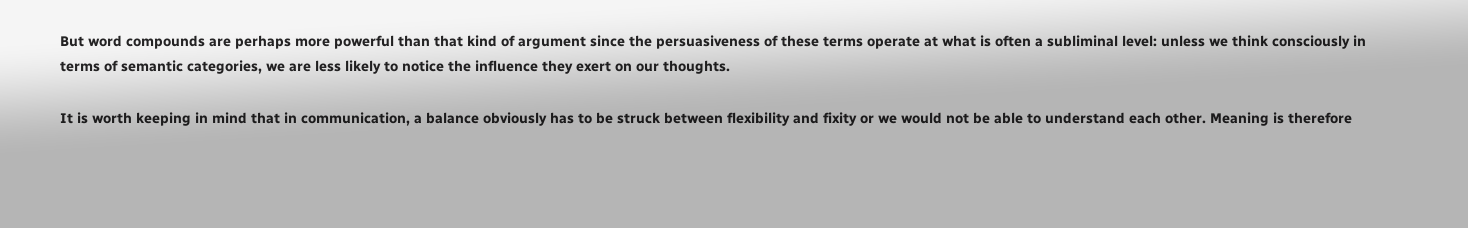But word compounds are perhaps more powerful than that kind of argument since the persuasiveness of these terms operate at what is often a subliminal level: unless we think consciously in terms of semantic categories, we are less likely to notice the influence they exert on our thoughts.

It is worth keeping in mind that in communication, a balance obviously has to be struck between flexibility and fixity or we would not be able to understand each other. Meaning is therefore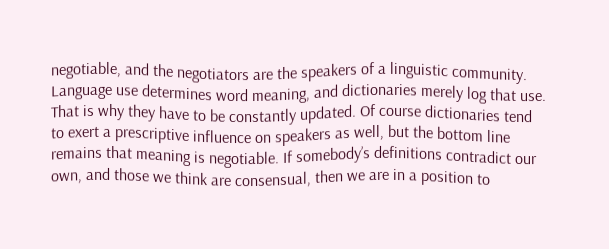negotiable, and the negotiators are the speakers of a linguistic community. Language use determines word meaning, and dictionaries merely log that use. That is why they have to be constantly updated. Of course dictionaries tend to exert a prescriptive influence on speakers as well, but the bottom line remains that meaning is negotiable. If somebody’s definitions contradict our own, and those we think are consensual, then we are in a position to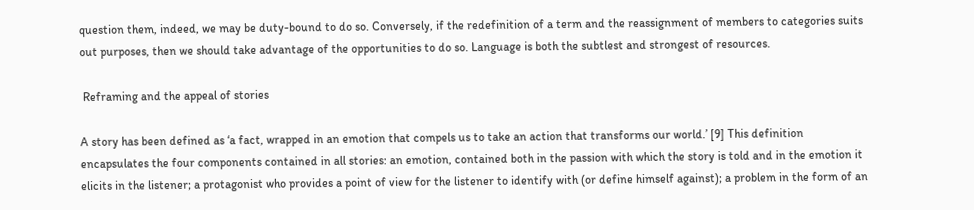question them, indeed, we may be duty-bound to do so. Conversely, if the redefinition of a term and the reassignment of members to categories suits out purposes, then we should take advantage of the opportunities to do so. Language is both the subtlest and strongest of resources.

 Reframing and the appeal of stories

A story has been defined as ‘a fact, wrapped in an emotion that compels us to take an action that transforms our world.’ [9] This definition encapsulates the four components contained in all stories: an emotion, contained both in the passion with which the story is told and in the emotion it elicits in the listener; a protagonist who provides a point of view for the listener to identify with (or define himself against); a problem in the form of an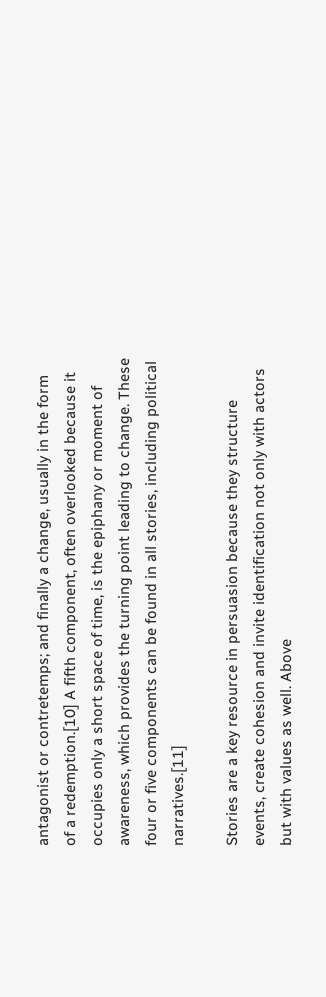antagonist or contretemps; and finally a change, usually in the form of a redemption.[10] A fifth component, often overlooked because it occupies only a short space of time, is the epiphany or moment of awareness, which provides the turning point leading to change. These four or five components can be found in all stories, including political narratives.[11]

Stories are a key resource in persuasion because they structure events, create cohesion and invite identification not only with actors but with values as well. Above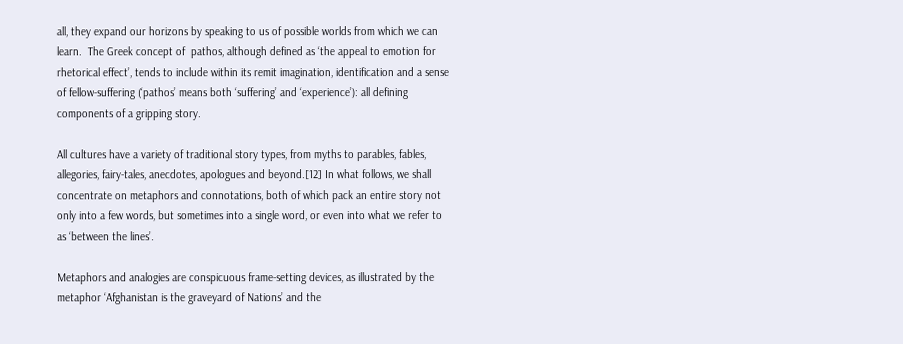all, they expand our horizons by speaking to us of possible worlds from which we can learn.  The Greek concept of  pathos, although defined as ‘the appeal to emotion for rhetorical effect’, tends to include within its remit imagination, identification and a sense of fellow-suffering (‘pathos’ means both ‘suffering’ and ‘experience’): all defining components of a gripping story.

All cultures have a variety of traditional story types, from myths to parables, fables, allegories, fairy-tales, anecdotes, apologues and beyond.[12] In what follows, we shall concentrate on metaphors and connotations, both of which pack an entire story not only into a few words, but sometimes into a single word, or even into what we refer to as ‘between the lines’.

Metaphors and analogies are conspicuous frame-setting devices, as illustrated by the metaphor ‘Afghanistan is the graveyard of Nations’ and the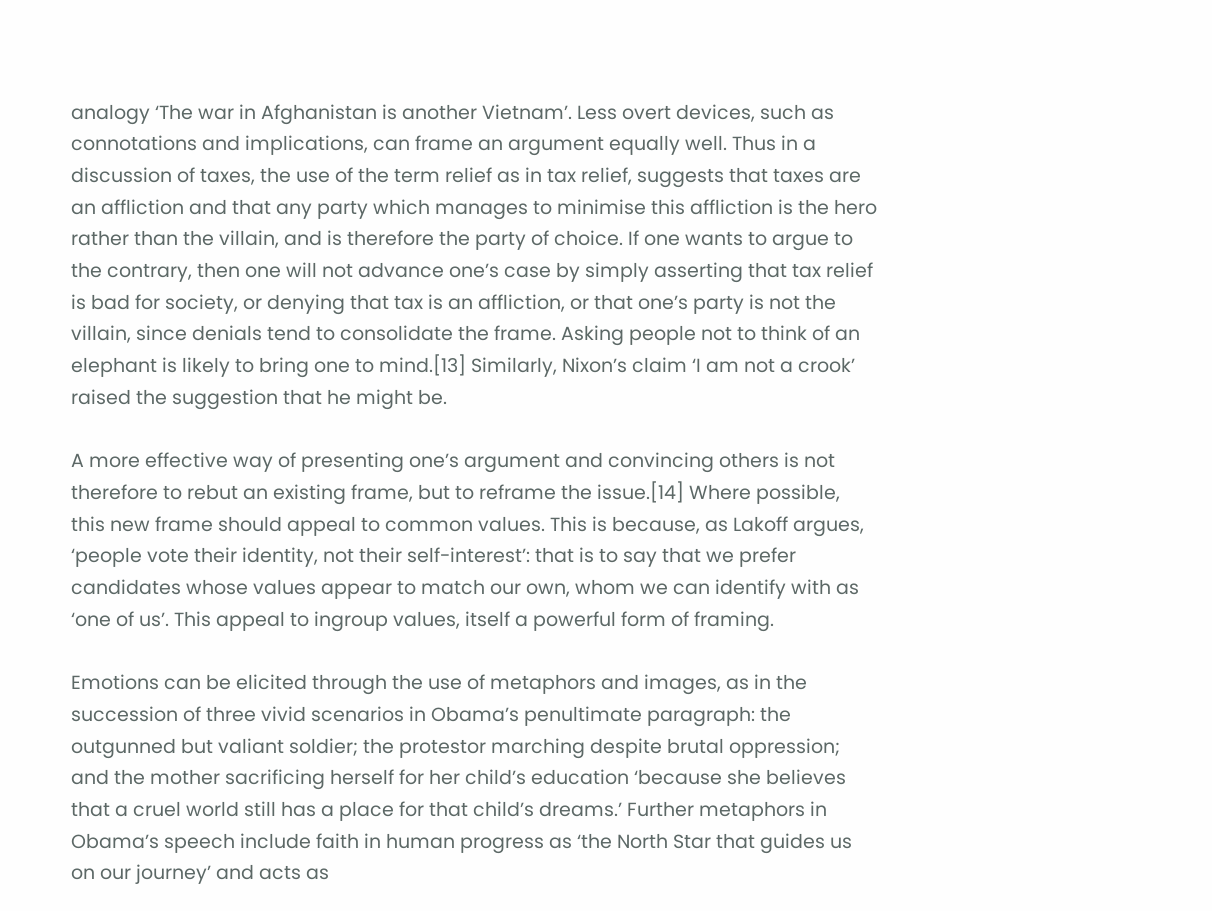analogy ‘The war in Afghanistan is another Vietnam’. Less overt devices, such as connotations and implications, can frame an argument equally well. Thus in a discussion of taxes, the use of the term relief as in tax relief, suggests that taxes are an affliction and that any party which manages to minimise this affliction is the hero rather than the villain, and is therefore the party of choice. If one wants to argue to the contrary, then one will not advance one’s case by simply asserting that tax relief is bad for society, or denying that tax is an affliction, or that one’s party is not the villain, since denials tend to consolidate the frame. Asking people not to think of an elephant is likely to bring one to mind.[13] Similarly, Nixon’s claim ‘I am not a crook’ raised the suggestion that he might be.

A more effective way of presenting one’s argument and convincing others is not therefore to rebut an existing frame, but to reframe the issue.[14] Where possible, this new frame should appeal to common values. This is because, as Lakoff argues, ‘people vote their identity, not their self-interest’: that is to say that we prefer candidates whose values appear to match our own, whom we can identify with as ‘one of us’. This appeal to ingroup values, itself a powerful form of framing.

Emotions can be elicited through the use of metaphors and images, as in the succession of three vivid scenarios in Obama’s penultimate paragraph: the outgunned but valiant soldier; the protestor marching despite brutal oppression; and the mother sacrificing herself for her child’s education ‘because she believes that a cruel world still has a place for that child’s dreams.’ Further metaphors in Obama’s speech include faith in human progress as ‘the North Star that guides us on our journey’ and acts as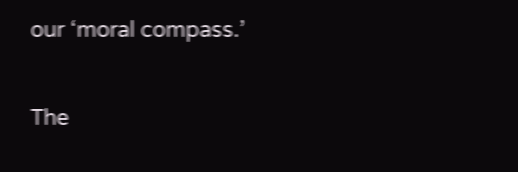our ‘moral compass.’

The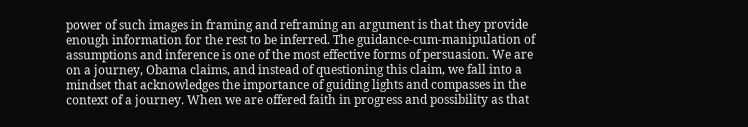power of such images in framing and reframing an argument is that they provide enough information for the rest to be inferred. The guidance-cum-manipulation of assumptions and inference is one of the most effective forms of persuasion. We are on a journey, Obama claims, and instead of questioning this claim, we fall into a mindset that acknowledges the importance of guiding lights and compasses in the context of a journey. When we are offered faith in progress and possibility as that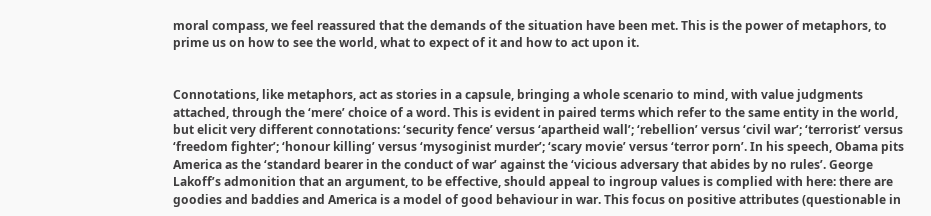moral compass, we feel reassured that the demands of the situation have been met. This is the power of metaphors, to prime us on how to see the world, what to expect of it and how to act upon it.


Connotations, like metaphors, act as stories in a capsule, bringing a whole scenario to mind, with value judgments attached, through the ‘mere’ choice of a word. This is evident in paired terms which refer to the same entity in the world, but elicit very different connotations: ‘security fence’ versus ‘apartheid wall’; ‘rebellion’ versus ‘civil war’; ‘terrorist’ versus ‘freedom fighter’; ‘honour killing’ versus ‘mysoginist murder’; ‘scary movie’ versus ‘terror porn’. In his speech, Obama pits America as the ‘standard bearer in the conduct of war’ against the ‘vicious adversary that abides by no rules’. George Lakoff’s admonition that an argument, to be effective, should appeal to ingroup values is complied with here: there are goodies and baddies and America is a model of good behaviour in war. This focus on positive attributes (questionable in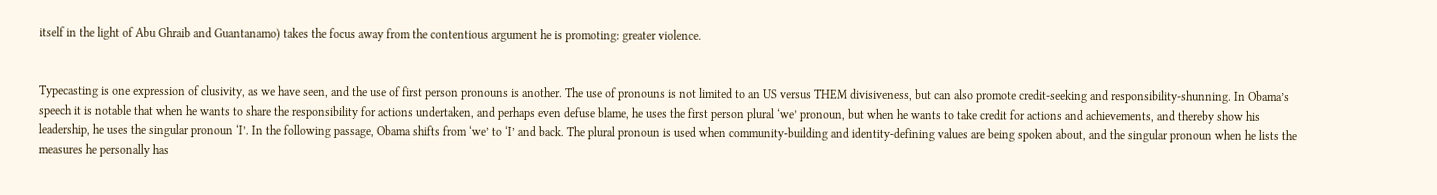itself in the light of Abu Ghraib and Guantanamo) takes the focus away from the contentious argument he is promoting: greater violence.


Typecasting is one expression of clusivity, as we have seen, and the use of first person pronouns is another. The use of pronouns is not limited to an US versus THEM divisiveness, but can also promote credit-seeking and responsibility-shunning. In Obama’s speech it is notable that when he wants to share the responsibility for actions undertaken, and perhaps even defuse blame, he uses the first person plural ‘we’ pronoun, but when he wants to take credit for actions and achievements, and thereby show his leadership, he uses the singular pronoun ‘I’. In the following passage, Obama shifts from ‘we’ to ‘I’ and back. The plural pronoun is used when community-building and identity-defining values are being spoken about, and the singular pronoun when he lists the measures he personally has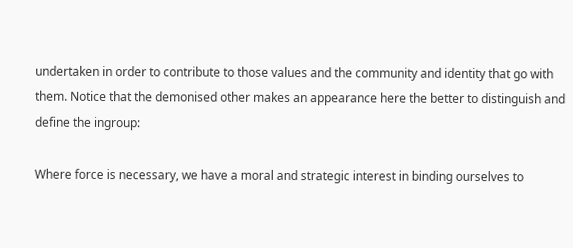undertaken in order to contribute to those values and the community and identity that go with them. Notice that the demonised other makes an appearance here the better to distinguish and define the ingroup:

Where force is necessary, we have a moral and strategic interest in binding ourselves to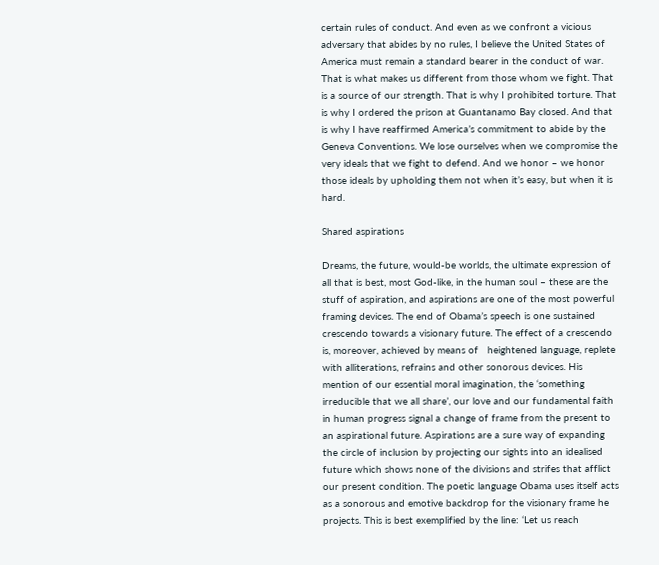certain rules of conduct. And even as we confront a vicious adversary that abides by no rules, I believe the United States of America must remain a standard bearer in the conduct of war. That is what makes us different from those whom we fight. That is a source of our strength. That is why I prohibited torture. That is why I ordered the prison at Guantanamo Bay closed. And that is why I have reaffirmed America’s commitment to abide by the Geneva Conventions. We lose ourselves when we compromise the very ideals that we fight to defend. And we honor – we honor those ideals by upholding them not when it’s easy, but when it is hard.

Shared aspirations

Dreams, the future, would-be worlds, the ultimate expression of all that is best, most God-like, in the human soul – these are the stuff of aspiration, and aspirations are one of the most powerful framing devices. The end of Obama’s speech is one sustained crescendo towards a visionary future. The effect of a crescendo is, moreover, achieved by means of   heightened language, replete with alliterations, refrains and other sonorous devices. His mention of our essential moral imagination, the ‘something irreducible that we all share’, our love and our fundamental faith in human progress signal a change of frame from the present to an aspirational future. Aspirations are a sure way of expanding the circle of inclusion by projecting our sights into an idealised future which shows none of the divisions and strifes that afflict our present condition. The poetic language Obama uses itself acts as a sonorous and emotive backdrop for the visionary frame he projects. This is best exemplified by the line: ‘Let us reach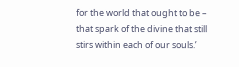for the world that ought to be – that spark of the divine that still stirs within each of our souls.’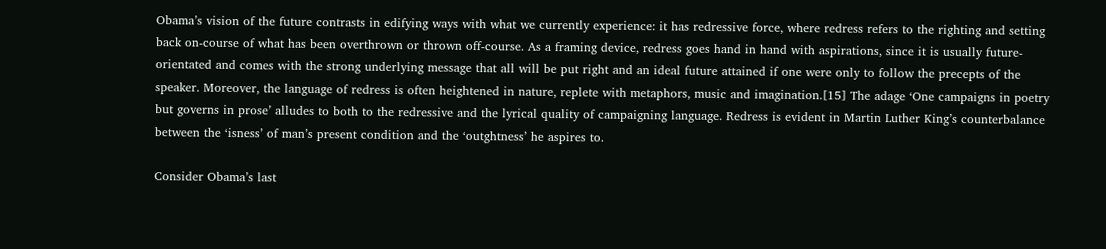Obama’s vision of the future contrasts in edifying ways with what we currently experience: it has redressive force, where redress refers to the righting and setting back on-course of what has been overthrown or thrown off-course. As a framing device, redress goes hand in hand with aspirations, since it is usually future-orientated and comes with the strong underlying message that all will be put right and an ideal future attained if one were only to follow the precepts of the speaker. Moreover, the language of redress is often heightened in nature, replete with metaphors, music and imagination.[15] The adage ‘One campaigns in poetry but governs in prose’ alludes to both to the redressive and the lyrical quality of campaigning language. Redress is evident in Martin Luther King’s counterbalance between the ‘isness’ of man’s present condition and the ‘outghtness’ he aspires to.

Consider Obama’s last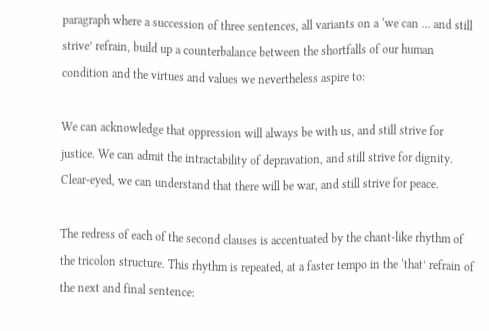paragraph where a succession of three sentences, all variants on a ‘we can … and still strive’ refrain, build up a counterbalance between the shortfalls of our human condition and the virtues and values we nevertheless aspire to:

We can acknowledge that oppression will always be with us, and still strive for justice. We can admit the intractability of depravation, and still strive for dignity. Clear-eyed, we can understand that there will be war, and still strive for peace.

The redress of each of the second clauses is accentuated by the chant-like rhythm of the tricolon structure. This rhythm is repeated, at a faster tempo in the ‘that’ refrain of the next and final sentence: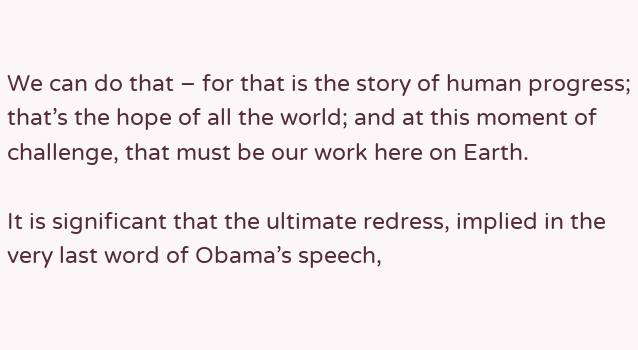We can do that – for that is the story of human progress; that’s the hope of all the world; and at this moment of challenge, that must be our work here on Earth.

It is significant that the ultimate redress, implied in the very last word of Obama’s speech,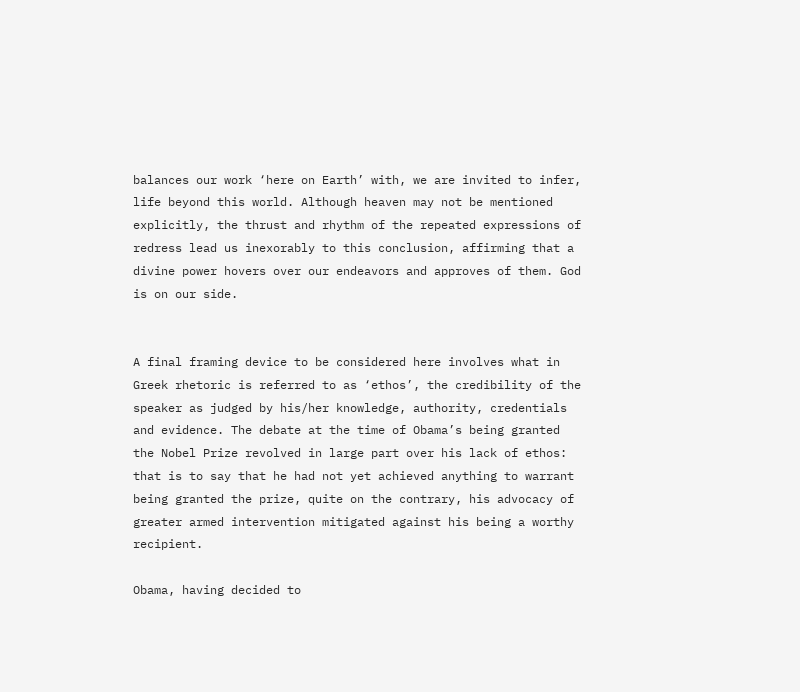balances our work ‘here on Earth’ with, we are invited to infer, life beyond this world. Although heaven may not be mentioned explicitly, the thrust and rhythm of the repeated expressions of redress lead us inexorably to this conclusion, affirming that a divine power hovers over our endeavors and approves of them. God is on our side.


A final framing device to be considered here involves what in Greek rhetoric is referred to as ‘ethos’, the credibility of the speaker as judged by his/her knowledge, authority, credentials and evidence. The debate at the time of Obama’s being granted the Nobel Prize revolved in large part over his lack of ethos: that is to say that he had not yet achieved anything to warrant being granted the prize, quite on the contrary, his advocacy of greater armed intervention mitigated against his being a worthy recipient.

Obama, having decided to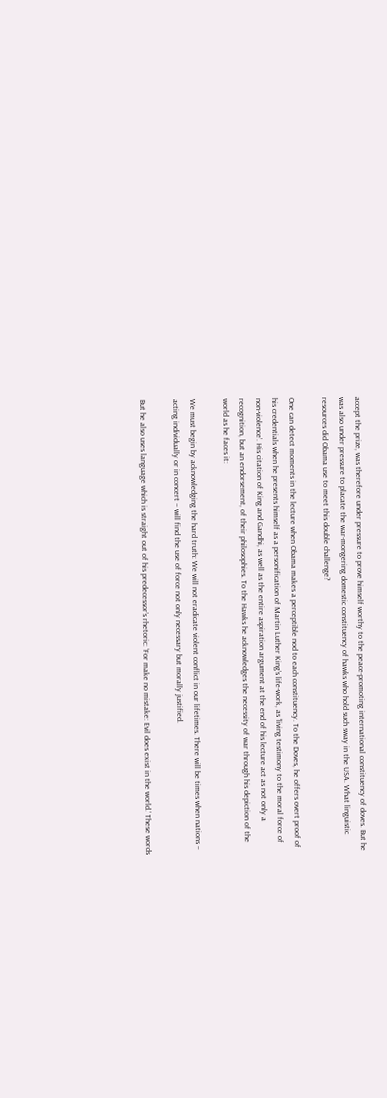accept the prize, was therefore under pressure to prove himself worthy to the peace-promoting international constituency of doves. But he was also under pressure to placate the war-mongering domestic constituency of hawks who hold such sway in the USA. What linguistic resources did Obama use to meet this double challenge?

One can detect moments in the lecture when Obama makes a perceptible nod to each constituency. To the Doves, he offers overt proof of his credentials when he presents himself as a personification of Martin Luther King’s life-work, as ‘living testimony to the moral force of non-violence’. His citation of King and Gandhi, as well as the entire aspiration argument at the end of his lecture act as not only a recognition, but an endorsement, of their philosophies. To the Hawks he acknowledges the necessity of war through his depiction of the world as he faces it:

We must begin by acknowledging the hard truth: We will not eradicate violent conflict in our lifetimes. There will be times when nations – acting individually or in concert – will find the use of force not only necessary but morally justified.

But he also uses language which is straight out of his predecessor’s rhetoric: ‘For make no mistake: Evil does exist in the world.’ These words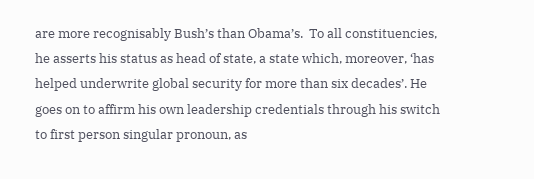are more recognisably Bush’s than Obama’s.  To all constituencies, he asserts his status as head of state, a state which, moreover, ‘has helped underwrite global security for more than six decades’. He goes on to affirm his own leadership credentials through his switch to first person singular pronoun, as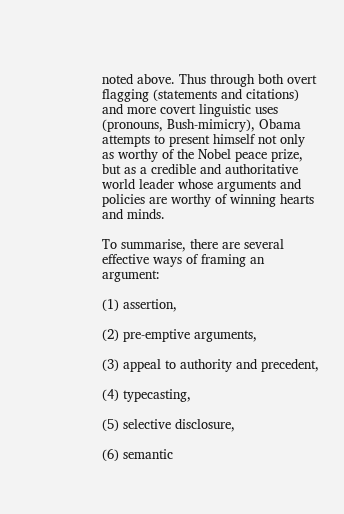noted above. Thus through both overt flagging (statements and citations) and more covert linguistic uses (pronouns, Bush-mimicry), Obama attempts to present himself not only as worthy of the Nobel peace prize, but as a credible and authoritative world leader whose arguments and policies are worthy of winning hearts and minds.

To summarise, there are several effective ways of framing an argument:

(1) assertion,

(2) pre-emptive arguments,

(3) appeal to authority and precedent,

(4) typecasting,

(5) selective disclosure,

(6) semantic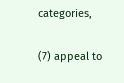categories,

(7) appeal to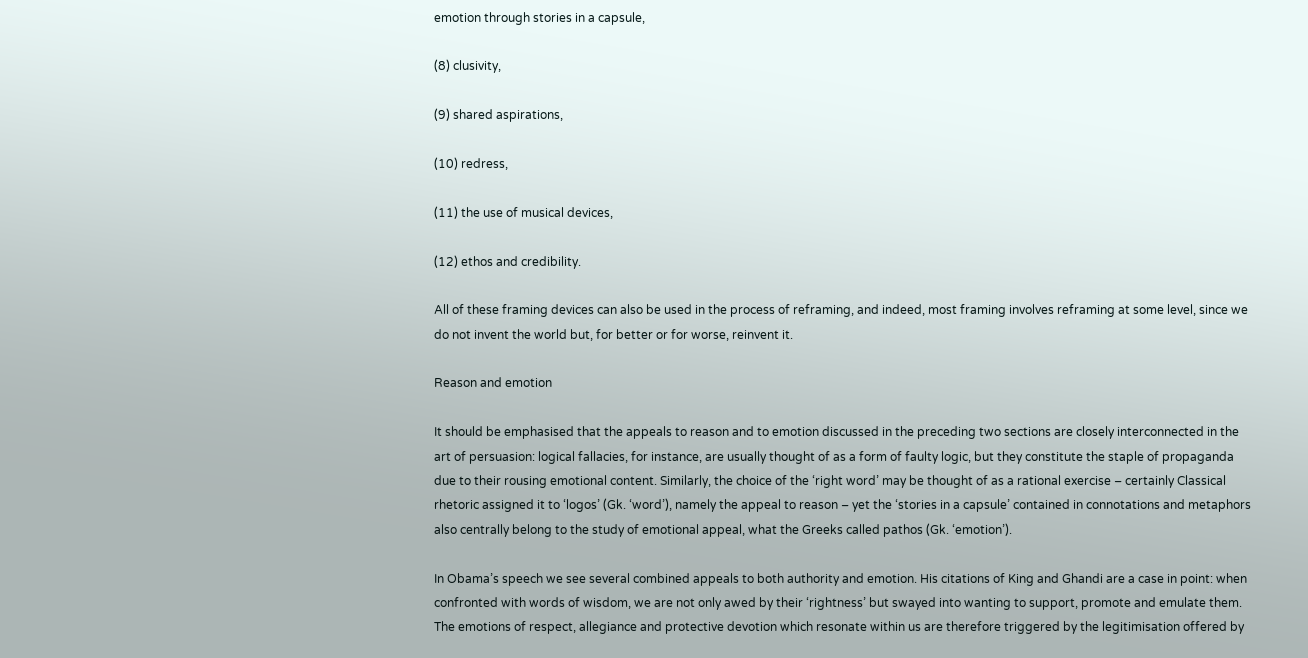emotion through stories in a capsule,

(8) clusivity,

(9) shared aspirations,

(10) redress,

(11) the use of musical devices,

(12) ethos and credibility.

All of these framing devices can also be used in the process of reframing, and indeed, most framing involves reframing at some level, since we do not invent the world but, for better or for worse, reinvent it.

Reason and emotion

It should be emphasised that the appeals to reason and to emotion discussed in the preceding two sections are closely interconnected in the art of persuasion: logical fallacies, for instance, are usually thought of as a form of faulty logic, but they constitute the staple of propaganda due to their rousing emotional content. Similarly, the choice of the ‘right word’ may be thought of as a rational exercise – certainly Classical rhetoric assigned it to ‘logos’ (Gk. ‘word’), namely the appeal to reason – yet the ‘stories in a capsule’ contained in connotations and metaphors also centrally belong to the study of emotional appeal, what the Greeks called pathos (Gk. ‘emotion’).

In Obama’s speech we see several combined appeals to both authority and emotion. His citations of King and Ghandi are a case in point: when confronted with words of wisdom, we are not only awed by their ‘rightness’ but swayed into wanting to support, promote and emulate them. The emotions of respect, allegiance and protective devotion which resonate within us are therefore triggered by the legitimisation offered by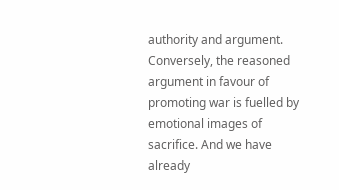authority and argument. Conversely, the reasoned argument in favour of promoting war is fuelled by emotional images of sacrifice. And we have already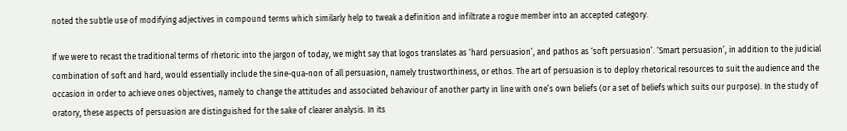noted the subtle use of modifying adjectives in compound terms which similarly help to tweak a definition and infiltrate a rogue member into an accepted category.

If we were to recast the traditional terms of rhetoric into the jargon of today, we might say that logos translates as ‘hard persuasion’, and pathos as ‘soft persuasion’. ‘Smart persuasion’, in addition to the judicial combination of soft and hard, would essentially include the sine-qua-non of all persuasion, namely trustworthiness, or ethos. The art of persuasion is to deploy rhetorical resources to suit the audience and the occasion in order to achieve ones objectives, namely to change the attitudes and associated behaviour of another party in line with one’s own beliefs (or a set of beliefs which suits our purpose). In the study of oratory, these aspects of persuasion are distinguished for the sake of clearer analysis. In its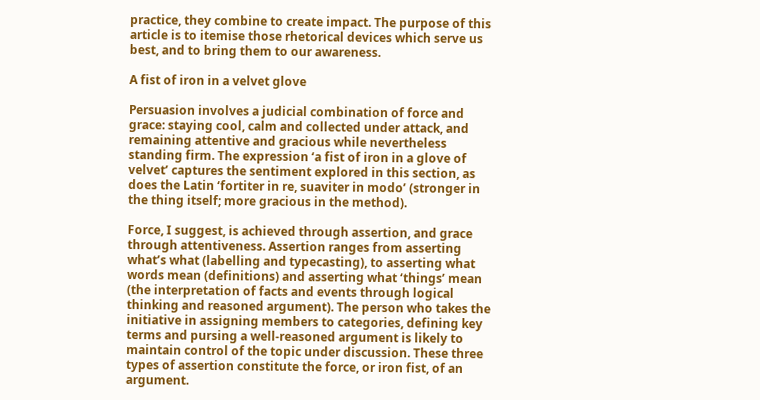practice, they combine to create impact. The purpose of this article is to itemise those rhetorical devices which serve us best, and to bring them to our awareness.

A fist of iron in a velvet glove

Persuasion involves a judicial combination of force and grace: staying cool, calm and collected under attack, and remaining attentive and gracious while nevertheless standing firm. The expression ‘a fist of iron in a glove of velvet’ captures the sentiment explored in this section, as does the Latin ‘fortiter in re, suaviter in modo’ (stronger in the thing itself; more gracious in the method).

Force, I suggest, is achieved through assertion, and grace through attentiveness. Assertion ranges from asserting what’s what (labelling and typecasting), to asserting what words mean (definitions) and asserting what ‘things’ mean (the interpretation of facts and events through logical thinking and reasoned argument). The person who takes the initiative in assigning members to categories, defining key terms and pursing a well-reasoned argument is likely to maintain control of the topic under discussion. These three types of assertion constitute the force, or iron fist, of an argument.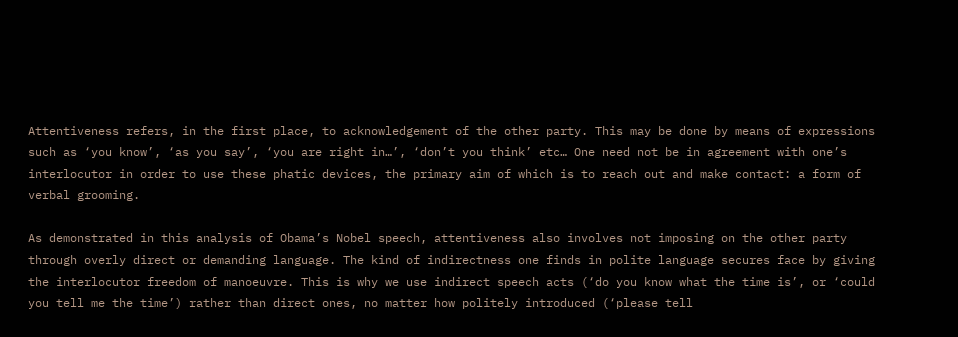Attentiveness refers, in the first place, to acknowledgement of the other party. This may be done by means of expressions such as ‘you know’, ‘as you say’, ‘you are right in…’, ‘don’t you think’ etc… One need not be in agreement with one’s interlocutor in order to use these phatic devices, the primary aim of which is to reach out and make contact: a form of verbal grooming.

As demonstrated in this analysis of Obama’s Nobel speech, attentiveness also involves not imposing on the other party through overly direct or demanding language. The kind of indirectness one finds in polite language secures face by giving the interlocutor freedom of manoeuvre. This is why we use indirect speech acts (‘do you know what the time is’, or ‘could you tell me the time’) rather than direct ones, no matter how politely introduced (‘please tell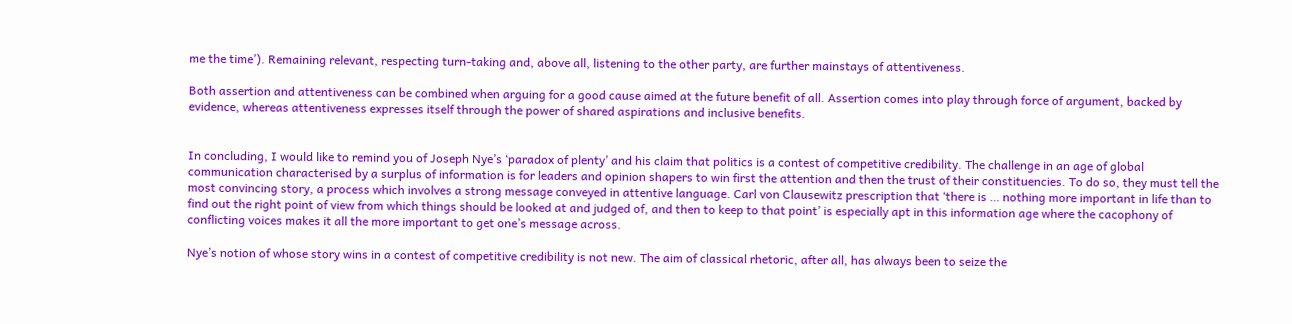me the time’). Remaining relevant, respecting turn-taking and, above all, listening to the other party, are further mainstays of attentiveness.

Both assertion and attentiveness can be combined when arguing for a good cause aimed at the future benefit of all. Assertion comes into play through force of argument, backed by evidence, whereas attentiveness expresses itself through the power of shared aspirations and inclusive benefits.


In concluding, I would like to remind you of Joseph Nye’s ‘paradox of plenty’ and his claim that politics is a contest of competitive credibility. The challenge in an age of global communication characterised by a surplus of information is for leaders and opinion shapers to win first the attention and then the trust of their constituencies. To do so, they must tell the most convincing story, a process which involves a strong message conveyed in attentive language. Carl von Clausewitz prescription that ‘there is … nothing more important in life than to find out the right point of view from which things should be looked at and judged of, and then to keep to that point’ is especially apt in this information age where the cacophony of conflicting voices makes it all the more important to get one’s message across.

Nye’s notion of whose story wins in a contest of competitive credibility is not new. The aim of classical rhetoric, after all, has always been to seize the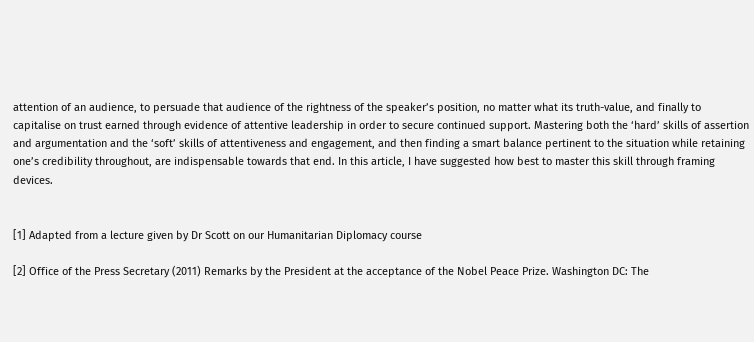attention of an audience, to persuade that audience of the rightness of the speaker’s position, no matter what its truth-value, and finally to capitalise on trust earned through evidence of attentive leadership in order to secure continued support. Mastering both the ‘hard’ skills of assertion and argumentation and the ‘soft’ skills of attentiveness and engagement, and then finding a smart balance pertinent to the situation while retaining one’s credibility throughout, are indispensable towards that end. In this article, I have suggested how best to master this skill through framing devices.


[1] Adapted from a lecture given by Dr Scott on our Humanitarian Diplomacy course

[2] Office of the Press Secretary (2011) Remarks by the President at the acceptance of the Nobel Peace Prize. Washington DC: The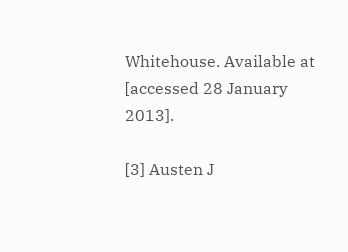Whitehouse. Available at [accessed 28 January 2013].

[3] Austen J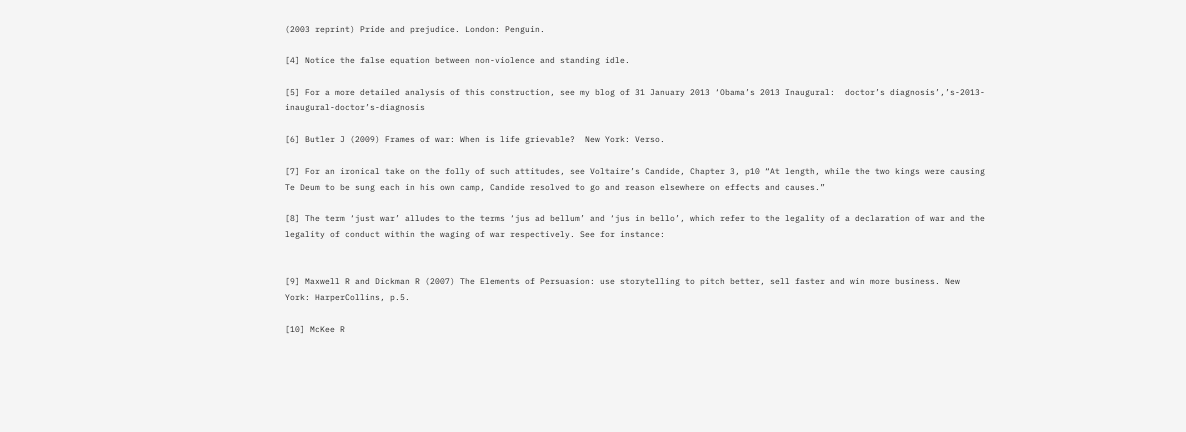(2003 reprint) Pride and prejudice. London: Penguin.

[4] Notice the false equation between non-violence and standing idle.

[5] For a more detailed analysis of this construction, see my blog of 31 January 2013 ‘Obama’s 2013 Inaugural:  doctor’s diagnosis’,’s-2013-inaugural-doctor’s-diagnosis

[6] Butler J (2009) Frames of war: When is life grievable?  New York: Verso.

[7] For an ironical take on the folly of such attitudes, see Voltaire’s Candide, Chapter 3, p10 “At length, while the two kings were causing Te Deum to be sung each in his own camp, Candide resolved to go and reason elsewhere on effects and causes.”

[8] The term ‘just war’ alludes to the terms ‘jus ad bellum’ and ‘jus in bello’, which refer to the legality of a declaration of war and the legality of conduct within the waging of war respectively. See for instance:


[9] Maxwell R and Dickman R (2007) The Elements of Persuasion: use storytelling to pitch better, sell faster and win more business. New York: HarperCollins, p.5.

[10] McKee R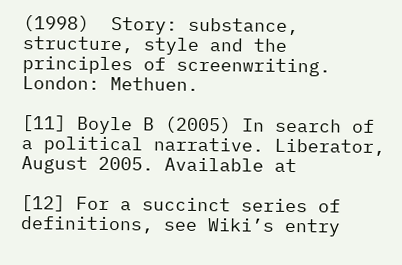(1998)  Story: substance, structure, style and the principles of screenwriting. London: Methuen.

[11] Boyle B (2005) In search of a political narrative. Liberator, August 2005. Available at

[12] For a succinct series of definitions, see Wiki’s entry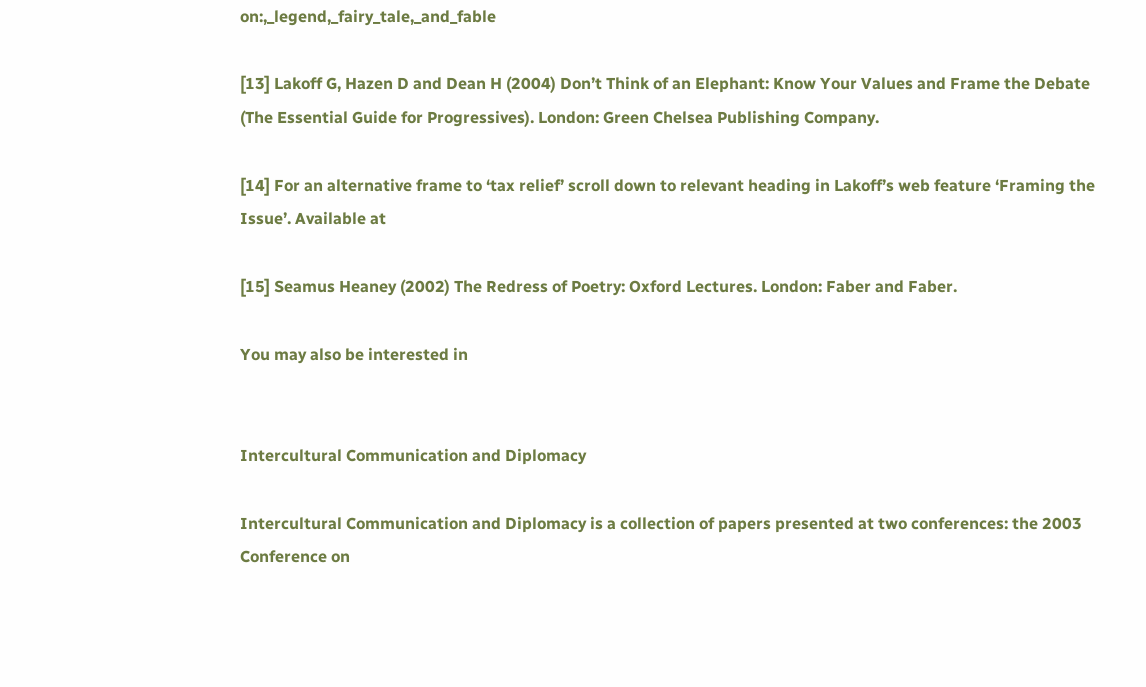on:,_legend,_fairy_tale,_and_fable

[13] Lakoff G, Hazen D and Dean H (2004) Don’t Think of an Elephant: Know Your Values and Frame the Debate (The Essential Guide for Progressives). London: Green Chelsea Publishing Company.

[14] For an alternative frame to ‘tax relief’ scroll down to relevant heading in Lakoff’s web feature ‘Framing the Issue’. Available at

[15] Seamus Heaney (2002) The Redress of Poetry: Oxford Lectures. London: Faber and Faber.

You may also be interested in


Intercultural Communication and Diplomacy

Intercultural Communication and Diplomacy is a collection of papers presented at two conferences: the 2003 Conference on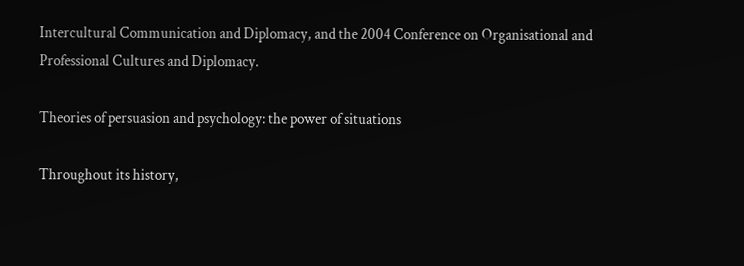Intercultural Communication and Diplomacy, and the 2004 Conference on Organisational and Professional Cultures and Diplomacy.

Theories of persuasion and psychology: the power of situations

Throughout its history,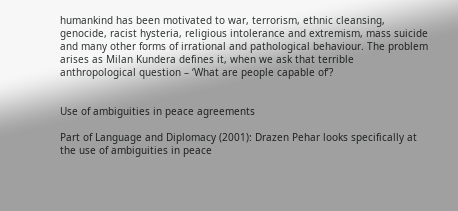humankind has been motivated to war, terrorism, ethnic cleansing, genocide, racist hysteria, religious intolerance and extremism, mass suicide and many other forms of irrational and pathological behaviour. The problem arises as Milan Kundera defines it, when we ask that terrible anthropological question – ‘What are people capable of’?


Use of ambiguities in peace agreements

Part of Language and Diplomacy (2001): Drazen Pehar looks specifically at the use of ambiguities in peace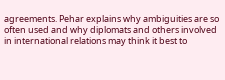agreements. Pehar explains why ambiguities are so often used and why diplomats and others involved in international relations may think it best to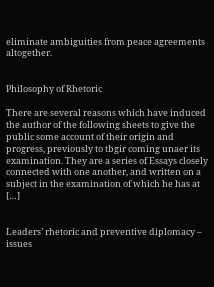eliminate ambiguities from peace agreements altogether.


Philosophy of Rhetoric

There are several reasons which have induced the author of the following sheets to give the public some account of their origin and progress, previously to tbgir coming unaer its examination. They are a series of Essays closely connected with one another, and written on a subject in the examination of which he has at […]


Leaders’ rhetoric and preventive diplomacy – issues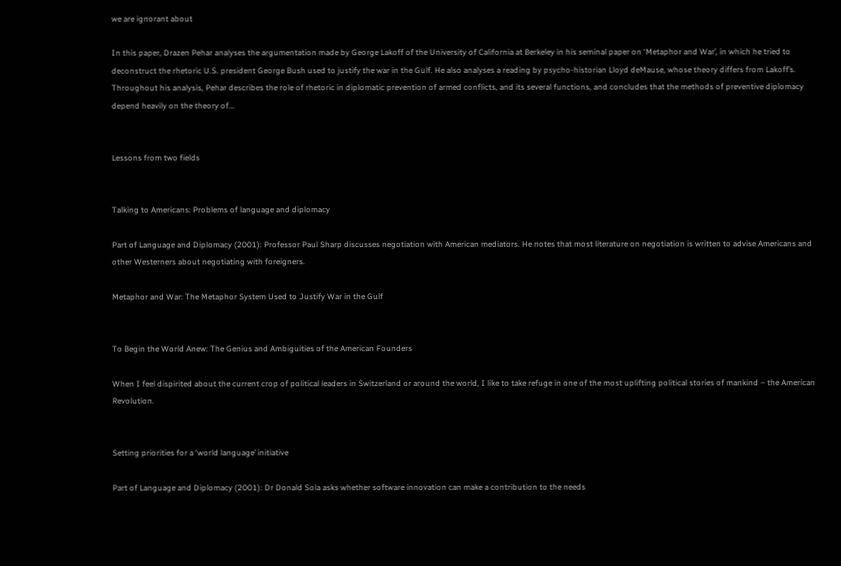we are ignorant about

In this paper, Drazen Pehar analyses the argumentation made by George Lakoff of the University of California at Berkeley in his seminal paper on ‘Metaphor and War’, in which he tried to deconstruct the rhetoric U.S. president George Bush used to justify the war in the Gulf. He also analyses a reading by psycho-historian Lloyd deMause, whose theory differs from Lakoff’s. Throughout his analysis, Pehar describes the role of rhetoric in diplomatic prevention of armed conflicts, and its several functions, and concludes that the methods of preventive diplomacy depend heavily on the theory of...


Lessons from two fields


Talking to Americans: Problems of language and diplomacy

Part of Language and Diplomacy (2001): Professor Paul Sharp discusses negotiation with American mediators. He notes that most literature on negotiation is written to advise Americans and other Westerners about negotiating with foreigners.

Metaphor and War: The Metaphor System Used to Justify War in the Gulf


To Begin the World Anew: The Genius and Ambiguities of the American Founders

When I feel dispirited about the current crop of political leaders in Switzerland or around the world, I like to take refuge in one of the most uplifting political stories of mankind – the American Revolution.


Setting priorities for a ‘world language’ initiative

Part of Language and Diplomacy (2001): Dr Donald Sola asks whether software innovation can make a contribution to the needs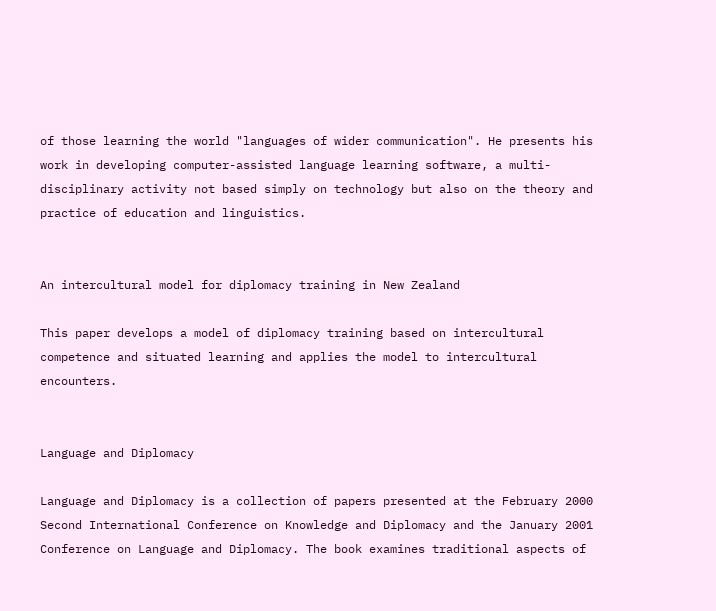of those learning the world "languages of wider communication". He presents his work in developing computer-assisted language learning software, a multi-disciplinary activity not based simply on technology but also on the theory and practice of education and linguistics.


An intercultural model for diplomacy training in New Zealand

This paper develops a model of diplomacy training based on intercultural competence and situated learning and applies the model to intercultural encounters.


Language and Diplomacy

Language and Diplomacy is a collection of papers presented at the February 2000 Second International Conference on Knowledge and Diplomacy and the January 2001 Conference on Language and Diplomacy. The book examines traditional aspects of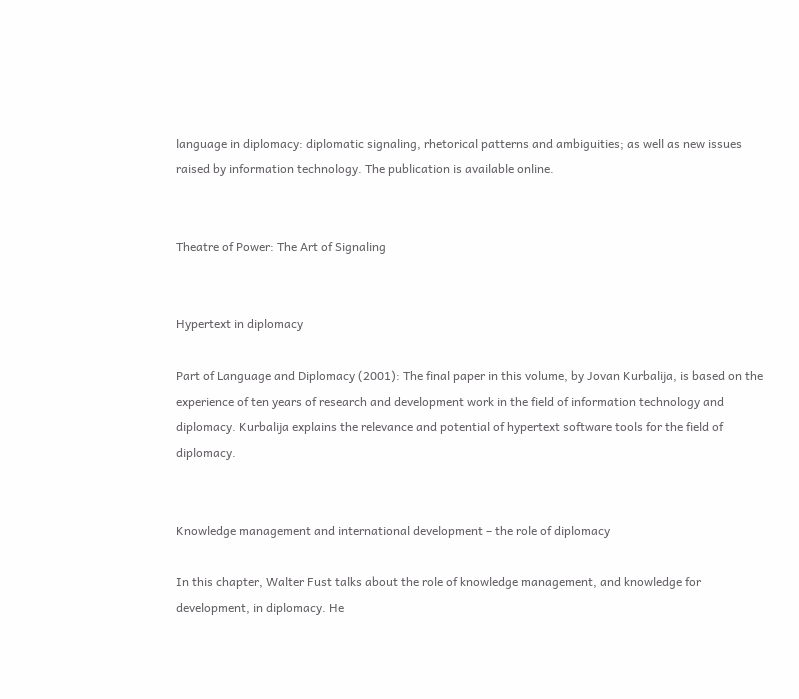language in diplomacy: diplomatic signaling, rhetorical patterns and ambiguities; as well as new issues raised by information technology. The publication is available online.


Theatre of Power: The Art of Signaling


Hypertext in diplomacy

Part of Language and Diplomacy (2001): The final paper in this volume, by Jovan Kurbalija, is based on the experience of ten years of research and development work in the field of information technology and diplomacy. Kurbalija explains the relevance and potential of hypertext software tools for the field of diplomacy.


Knowledge management and international development – the role of diplomacy

In this chapter, Walter Fust talks about the role of knowledge management, and knowledge for development, in diplomacy. He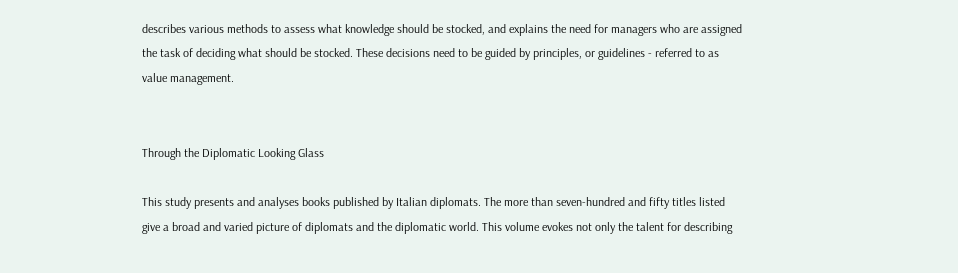describes various methods to assess what knowledge should be stocked, and explains the need for managers who are assigned the task of deciding what should be stocked. These decisions need to be guided by principles, or guidelines - referred to as value management.


Through the Diplomatic Looking Glass

This study presents and analyses books published by Italian diplomats. The more than seven-hundred and fifty titles listed give a broad and varied picture of diplomats and the diplomatic world. This volume evokes not only the talent for describing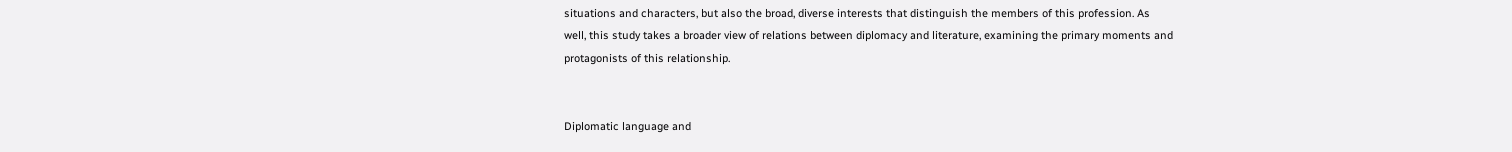situations and characters, but also the broad, diverse interests that distinguish the members of this profession. As well, this study takes a broader view of relations between diplomacy and literature, examining the primary moments and protagonists of this relationship.


Diplomatic language and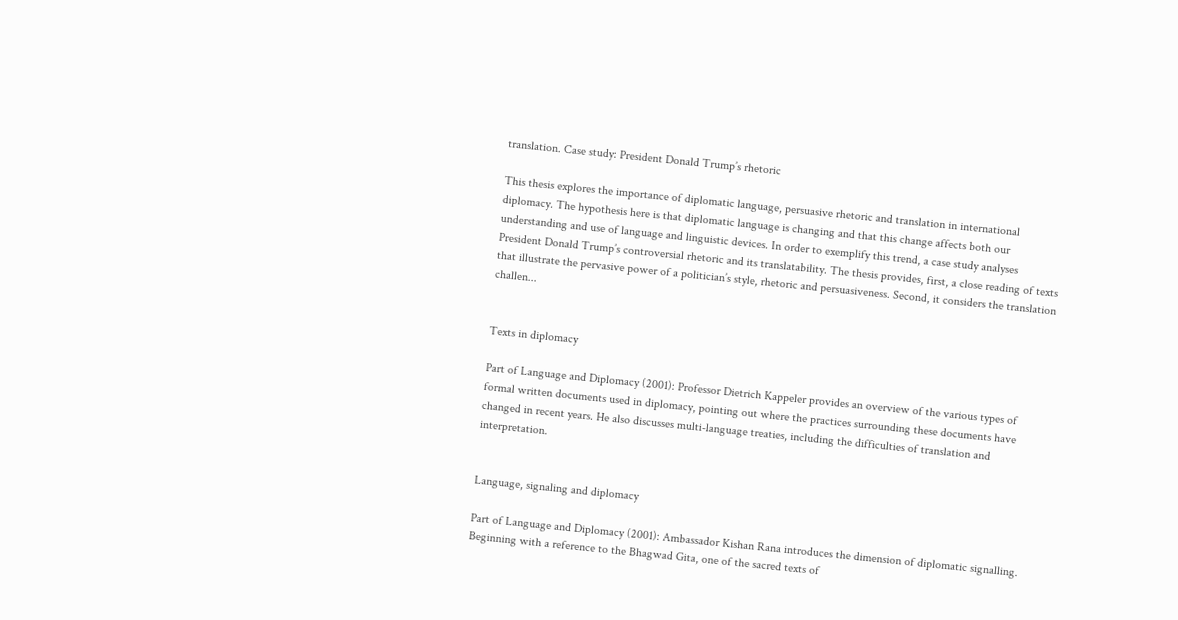translation. Case study: President Donald Trump’s rhetoric

This thesis explores the importance of diplomatic language, persuasive rhetoric and translation in international diplomacy. The hypothesis here is that diplomatic language is changing and that this change affects both our understanding and use of language and linguistic devices. In order to exemplify this trend, a case study analyses President Donald Trump’s controversial rhetoric and its translatability. The thesis provides, first, a close reading of texts that illustrate the pervasive power of a politician’s style, rhetoric and persuasiveness. Second, it considers the translation challen...


Texts in diplomacy

Part of Language and Diplomacy (2001): Professor Dietrich Kappeler provides an overview of the various types of formal written documents used in diplomacy, pointing out where the practices surrounding these documents have changed in recent years. He also discusses multi-language treaties, including the difficulties of translation and interpretation.


Language, signaling and diplomacy

Part of Language and Diplomacy (2001): Ambassador Kishan Rana introduces the dimension of diplomatic signalling. Beginning with a reference to the Bhagwad Gita, one of the sacred texts of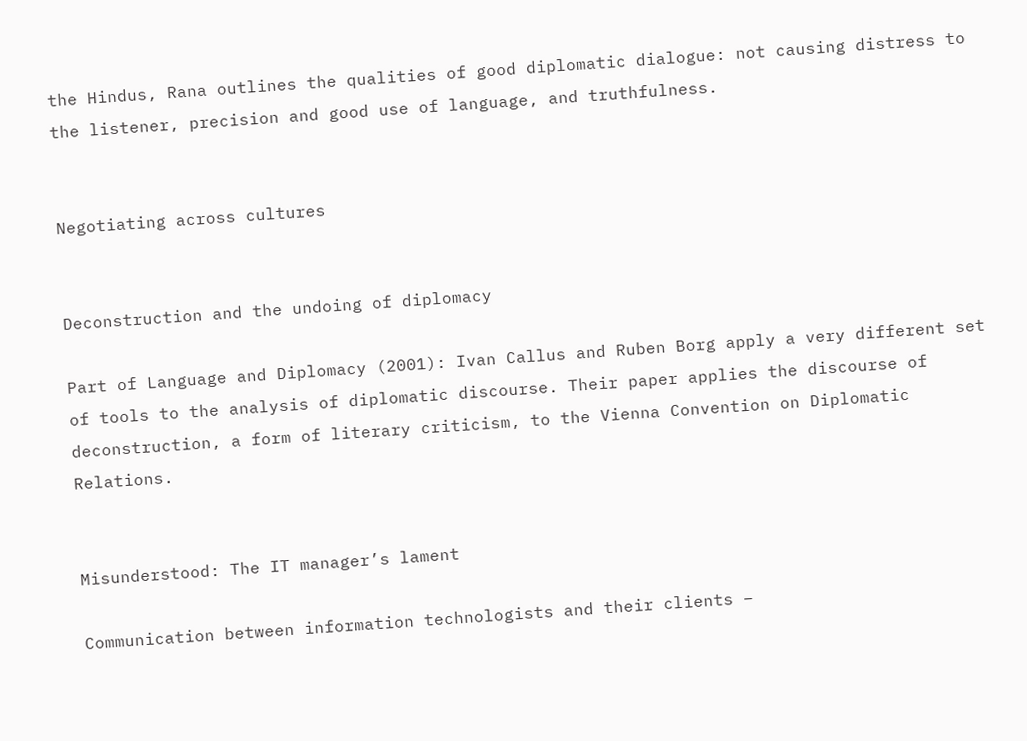the Hindus, Rana outlines the qualities of good diplomatic dialogue: not causing distress to the listener, precision and good use of language, and truthfulness.


Negotiating across cultures


Deconstruction and the undoing of diplomacy

Part of Language and Diplomacy (2001): Ivan Callus and Ruben Borg apply a very different set of tools to the analysis of diplomatic discourse. Their paper applies the discourse of deconstruction, a form of literary criticism, to the Vienna Convention on Diplomatic Relations.


Misunderstood: The IT manager’s lament

Communication between information technologists and their clients –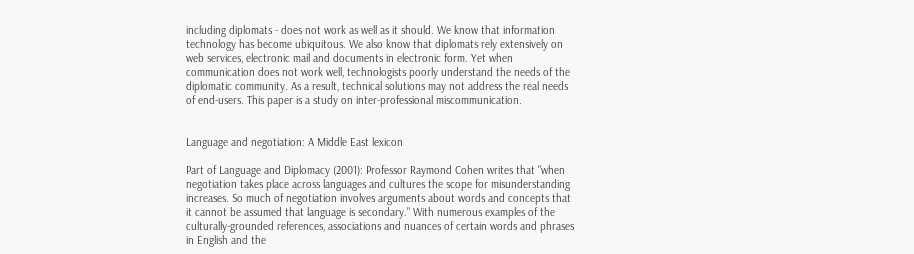including diplomats - does not work as well as it should. We know that information technology has become ubiquitous. We also know that diplomats rely extensively on web services, electronic mail and documents in electronic form. Yet when communication does not work well, technologists poorly understand the needs of the diplomatic community. As a result, technical solutions may not address the real needs of end-users. This paper is a study on inter-professional miscommunication.


Language and negotiation: A Middle East lexicon

Part of Language and Diplomacy (2001): Professor Raymond Cohen writes that "when negotiation takes place across languages and cultures the scope for misunderstanding increases. So much of negotiation involves arguments about words and concepts that it cannot be assumed that language is secondary." With numerous examples of the culturally-grounded references, associations and nuances of certain words and phrases in English and the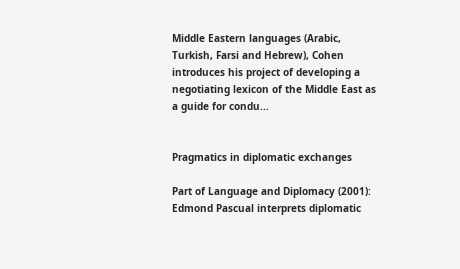Middle Eastern languages (Arabic, Turkish, Farsi and Hebrew), Cohen introduces his project of developing a negotiating lexicon of the Middle East as a guide for condu...


Pragmatics in diplomatic exchanges

Part of Language and Diplomacy (2001): Edmond Pascual interprets diplomatic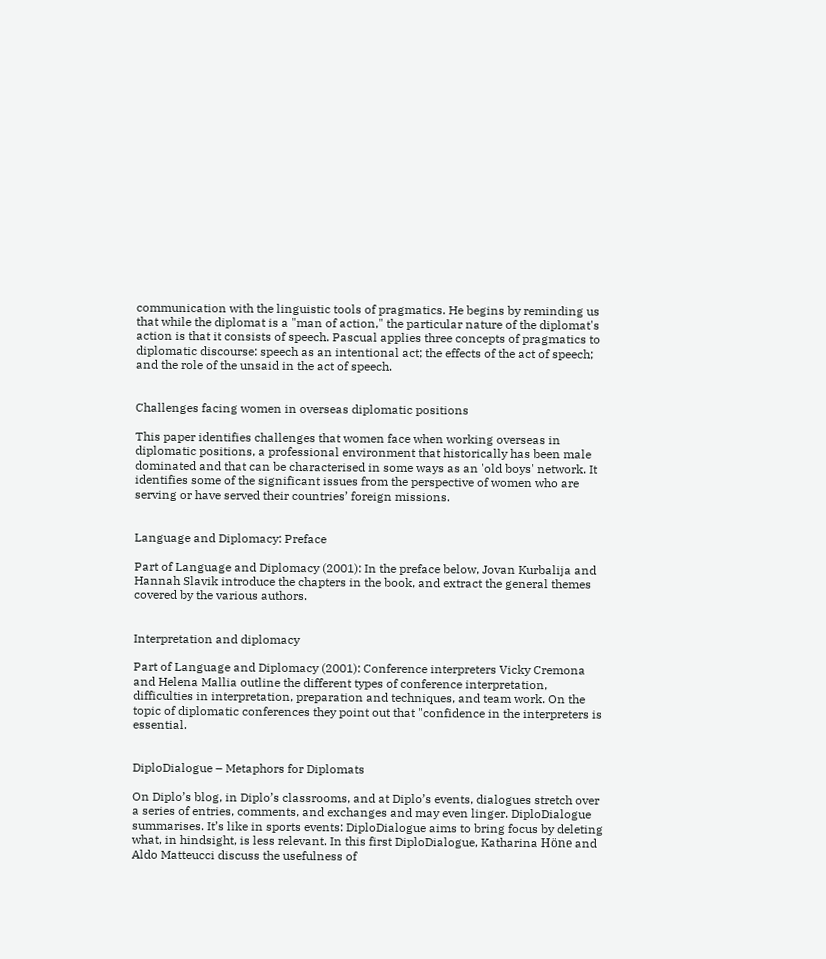communication with the linguistic tools of pragmatics. He begins by reminding us that while the diplomat is a "man of action," the particular nature of the diplomat's action is that it consists of speech. Pascual applies three concepts of pragmatics to diplomatic discourse: speech as an intentional act; the effects of the act of speech; and the role of the unsaid in the act of speech.


Challenges facing women in overseas diplomatic positions

This paper identifies challenges that women face when working overseas in diplomatic positions, a professional environment that historically has been male dominated and that can be characterised in some ways as an 'old boys' network. It identifies some of the significant issues from the perspective of women who are serving or have served their countries’ foreign missions.


Language and Diplomacy: Preface

Part of Language and Diplomacy (2001): In the preface below, Jovan Kurbalija and Hannah Slavik introduce the chapters in the book, and extract the general themes covered by the various authors.


Interpretation and diplomacy

Part of Language and Diplomacy (2001): Conference interpreters Vicky Cremona and Helena Mallia outline the different types of conference interpretation, difficulties in interpretation, preparation and techniques, and team work. On the topic of diplomatic conferences they point out that "confidence in the interpreters is essential.


DiploDialogue – Metaphors for Diplomats

On Diplo’s blog, in Diplo’s classrooms, and at Diplo’s events, dialogues stretch over a series of entries, comments, and exchanges and may even linger. DiploDialogue summarises. It’s like in sports events: DiploDialogue aims to bring focus by deleting what, in hindsight, is less relevant. In this first DiploDialogue, Katharina Höne and Aldo Matteucci discuss the usefulness of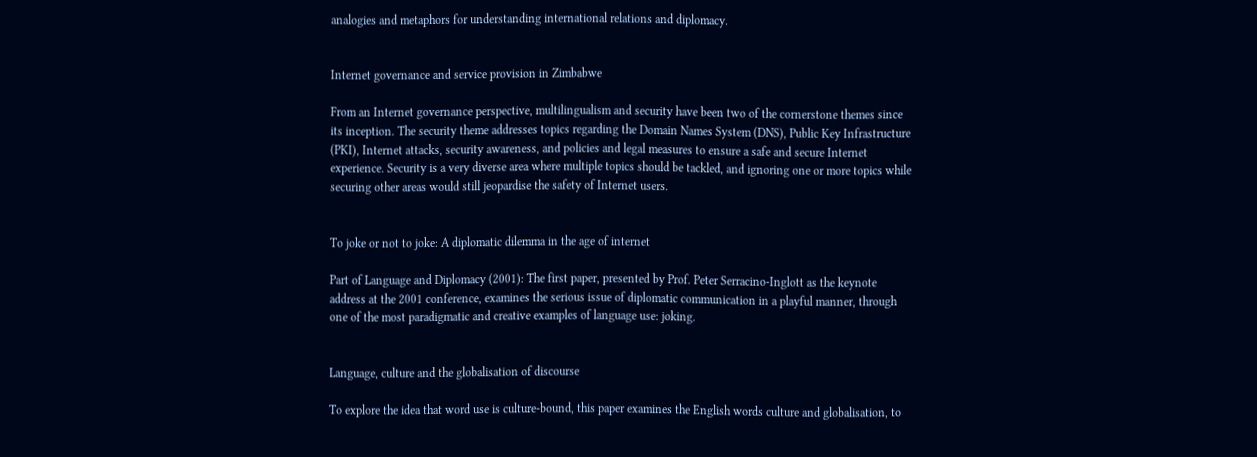analogies and metaphors for understanding international relations and diplomacy.


Internet governance and service provision in Zimbabwe

From an Internet governance perspective, multilingualism and security have been two of the cornerstone themes since its inception. The security theme addresses topics regarding the Domain Names System (DNS), Public Key Infrastructure (PKI), Internet attacks, security awareness, and policies and legal measures to ensure a safe and secure Internet experience. Security is a very diverse area where multiple topics should be tackled, and ignoring one or more topics while securing other areas would still jeopardise the safety of Internet users.


To joke or not to joke: A diplomatic dilemma in the age of internet

Part of Language and Diplomacy (2001): The first paper, presented by Prof. Peter Serracino-Inglott as the keynote address at the 2001 conference, examines the serious issue of diplomatic communication in a playful manner, through one of the most paradigmatic and creative examples of language use: joking.


Language, culture and the globalisation of discourse

To explore the idea that word use is culture-bound, this paper examines the English words culture and globalisation, to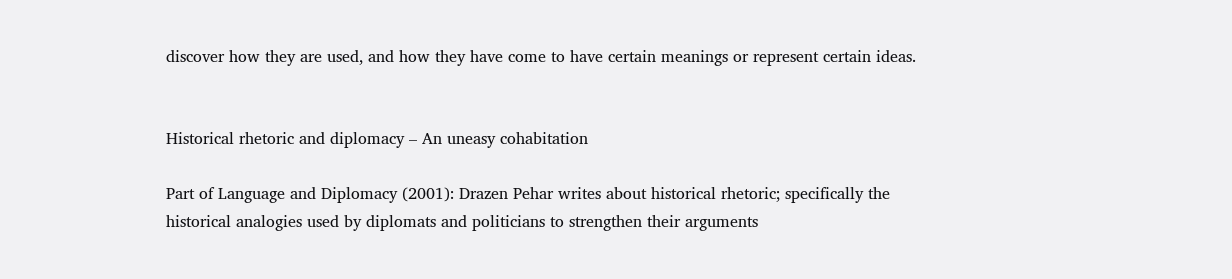discover how they are used, and how they have come to have certain meanings or represent certain ideas.


Historical rhetoric and diplomacy – An uneasy cohabitation

Part of Language and Diplomacy (2001): Drazen Pehar writes about historical rhetoric; specifically the historical analogies used by diplomats and politicians to strengthen their arguments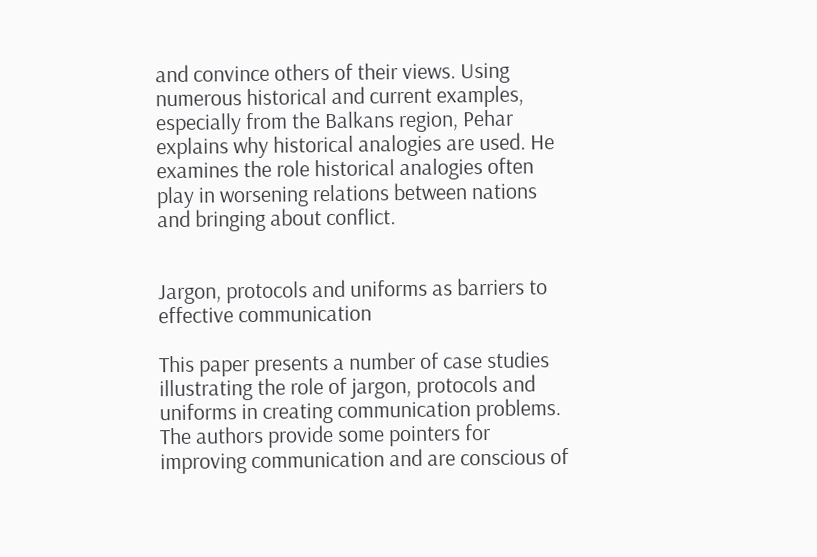and convince others of their views. Using numerous historical and current examples, especially from the Balkans region, Pehar explains why historical analogies are used. He examines the role historical analogies often play in worsening relations between nations and bringing about conflict.


Jargon, protocols and uniforms as barriers to effective communication

This paper presents a number of case studies illustrating the role of jargon, protocols and uniforms in creating communication problems. The authors provide some pointers for improving communication and are conscious of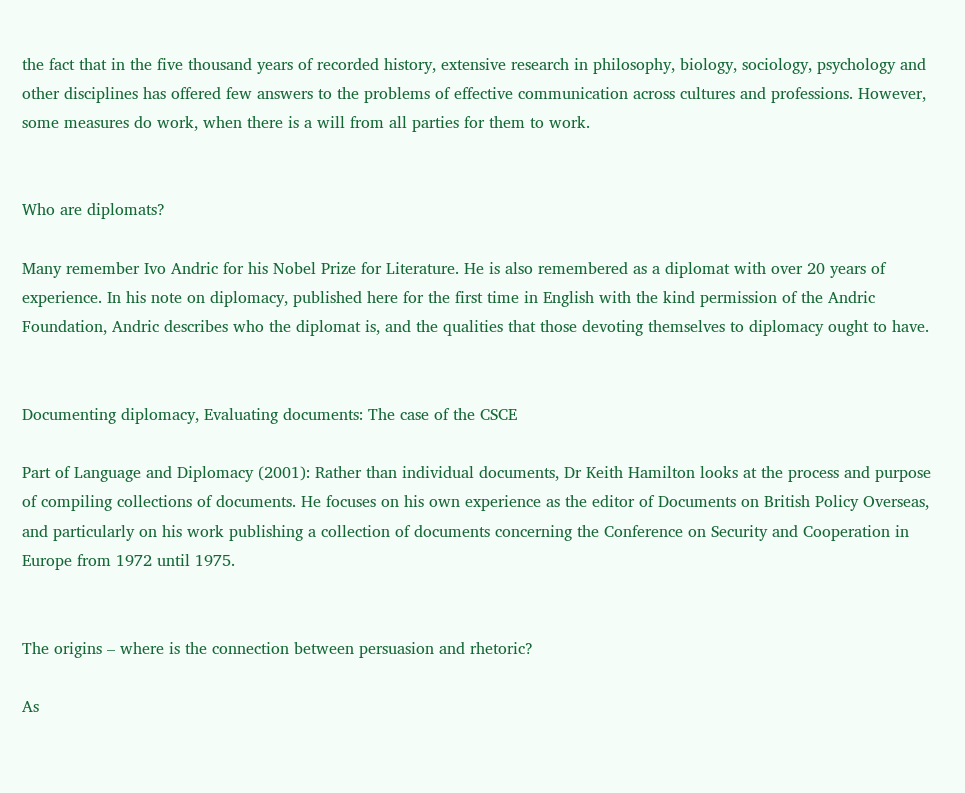the fact that in the five thousand years of recorded history, extensive research in philosophy, biology, sociology, psychology and other disciplines has offered few answers to the problems of effective communication across cultures and professions. However, some measures do work, when there is a will from all parties for them to work.


Who are diplomats?

Many remember Ivo Andric for his Nobel Prize for Literature. He is also remembered as a diplomat with over 20 years of experience. In his note on diplomacy, published here for the first time in English with the kind permission of the Andric Foundation, Andric describes who the diplomat is, and the qualities that those devoting themselves to diplomacy ought to have.


Documenting diplomacy, Evaluating documents: The case of the CSCE

Part of Language and Diplomacy (2001): Rather than individual documents, Dr Keith Hamilton looks at the process and purpose of compiling collections of documents. He focuses on his own experience as the editor of Documents on British Policy Overseas, and particularly on his work publishing a collection of documents concerning the Conference on Security and Cooperation in Europe from 1972 until 1975.


The origins – where is the connection between persuasion and rhetoric?

As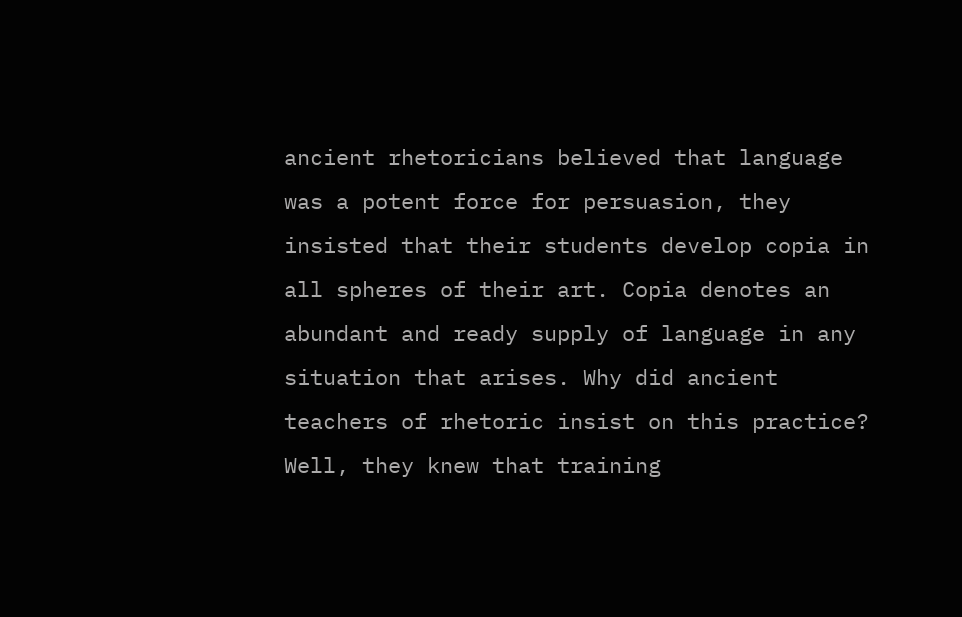ancient rhetoricians believed that language was a potent force for persuasion, they insisted that their students develop copia in all spheres of their art. Copia denotes an abundant and ready supply of language in any situation that arises. Why did ancient teachers of rhetoric insist on this practice? Well, they knew that training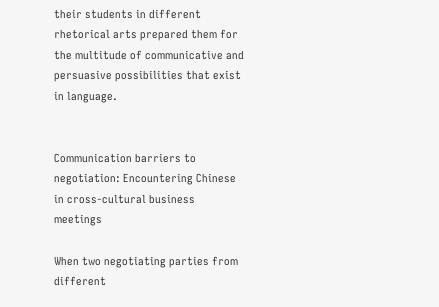their students in different rhetorical arts prepared them for the multitude of communicative and persuasive possibilities that exist in language.


Communication barriers to negotiation: Encountering Chinese in cross-cultural business meetings

When two negotiating parties from different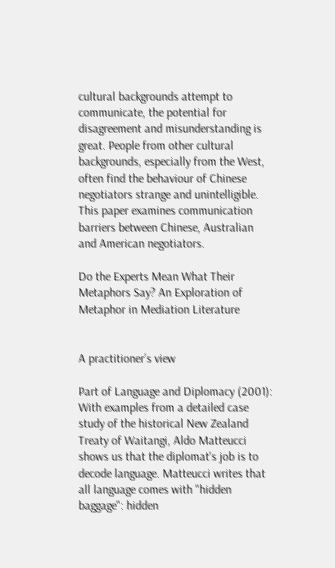cultural backgrounds attempt to communicate, the potential for disagreement and misunderstanding is great. People from other cultural backgrounds, especially from the West, often find the behaviour of Chinese negotiators strange and unintelligible. This paper examines communication barriers between Chinese, Australian and American negotiators.

Do the Experts Mean What Their Metaphors Say? An Exploration of Metaphor in Mediation Literature


A practitioner’s view

Part of Language and Diplomacy (2001): With examples from a detailed case study of the historical New Zealand Treaty of Waitangi, Aldo Matteucci shows us that the diplomat's job is to decode language. Matteucci writes that all language comes with "hidden baggage": hidden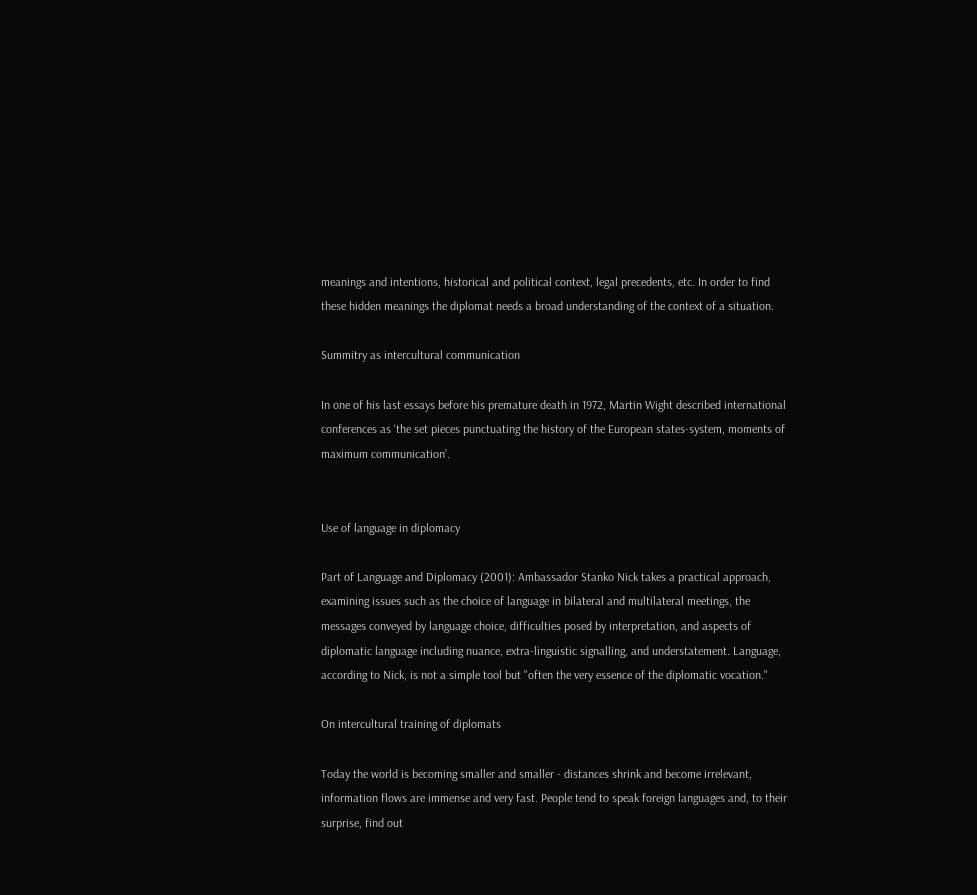meanings and intentions, historical and political context, legal precedents, etc. In order to find these hidden meanings the diplomat needs a broad understanding of the context of a situation.

Summitry as intercultural communication

In one of his last essays before his premature death in 1972, Martin Wight described international conferences as ‘the set pieces punctuating the history of the European states-system, moments of maximum communication’.


Use of language in diplomacy

Part of Language and Diplomacy (2001): Ambassador Stanko Nick takes a practical approach, examining issues such as the choice of language in bilateral and multilateral meetings, the messages conveyed by language choice, difficulties posed by interpretation, and aspects of diplomatic language including nuance, extra-linguistic signalling, and understatement. Language, according to Nick, is not a simple tool but "often the very essence of the diplomatic vocation."

On intercultural training of diplomats

Today the world is becoming smaller and smaller - distances shrink and become irrelevant, information flows are immense and very fast. People tend to speak foreign languages and, to their surprise, find out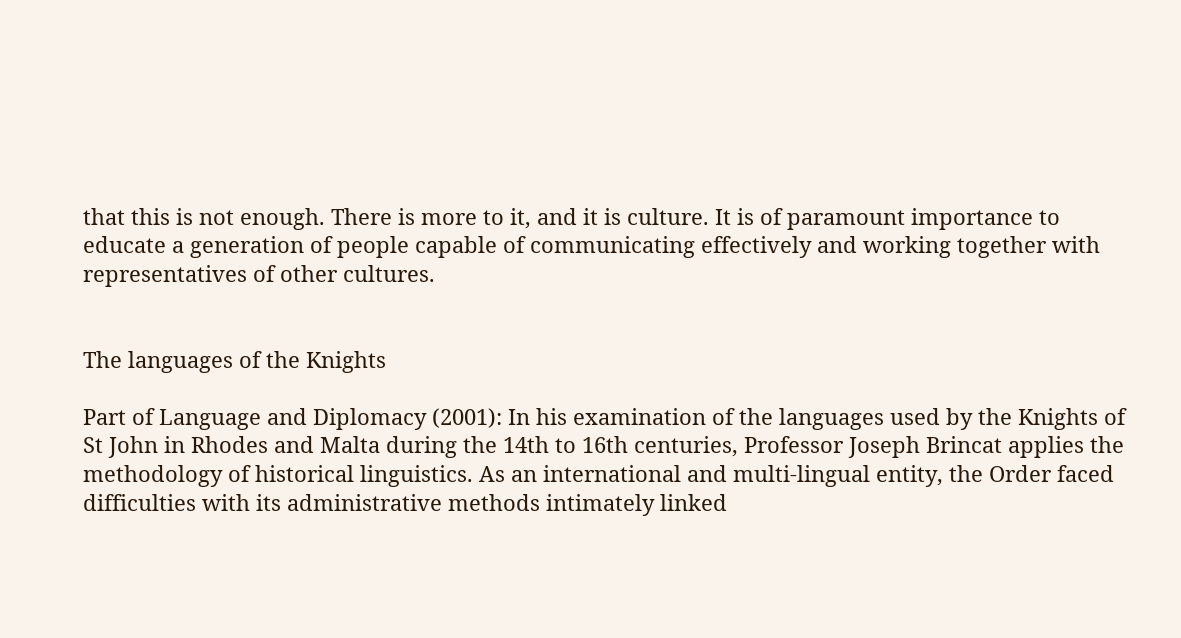that this is not enough. There is more to it, and it is culture. It is of paramount importance to educate a generation of people capable of communicating effectively and working together with representatives of other cultures.


The languages of the Knights

Part of Language and Diplomacy (2001): In his examination of the languages used by the Knights of St John in Rhodes and Malta during the 14th to 16th centuries, Professor Joseph Brincat applies the methodology of historical linguistics. As an international and multi-lingual entity, the Order faced difficulties with its administrative methods intimately linked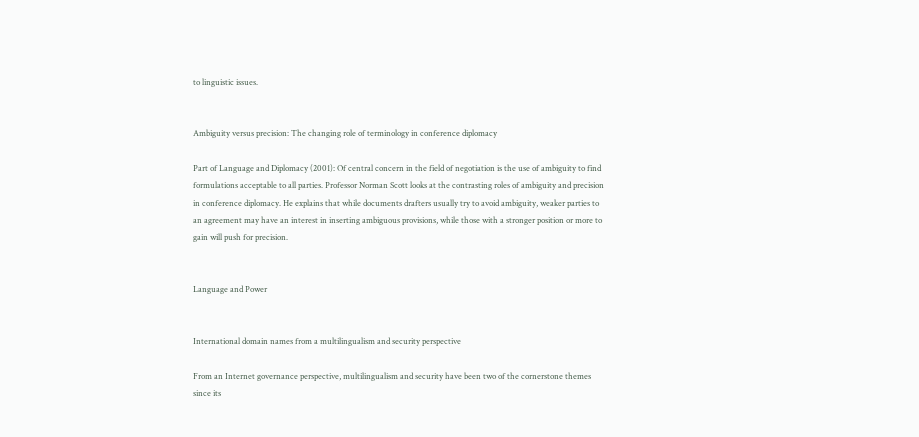to linguistic issues.


Ambiguity versus precision: The changing role of terminology in conference diplomacy

Part of Language and Diplomacy (2001): Of central concern in the field of negotiation is the use of ambiguity to find formulations acceptable to all parties. Professor Norman Scott looks at the contrasting roles of ambiguity and precision in conference diplomacy. He explains that while documents drafters usually try to avoid ambiguity, weaker parties to an agreement may have an interest in inserting ambiguous provisions, while those with a stronger position or more to gain will push for precision.


Language and Power


International domain names from a multilingualism and security perspective

From an Internet governance perspective, multilingualism and security have been two of the cornerstone themes since its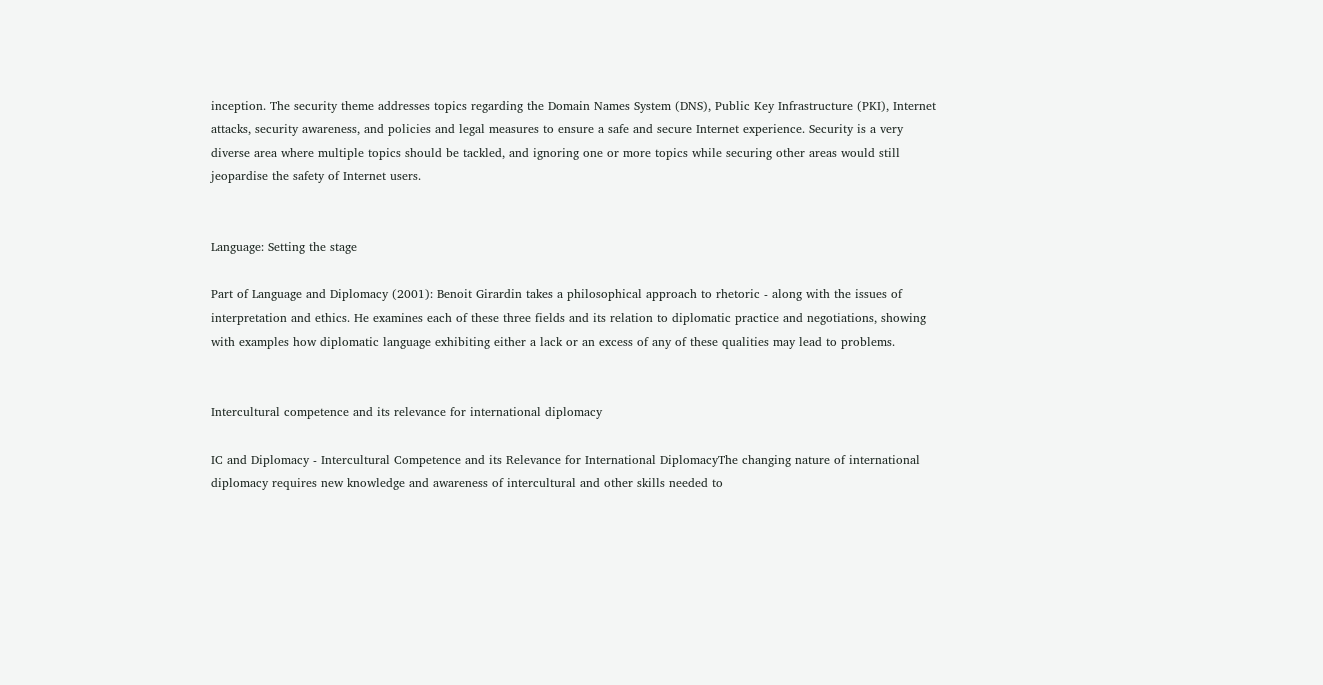inception. The security theme addresses topics regarding the Domain Names System (DNS), Public Key Infrastructure (PKI), Internet attacks, security awareness, and policies and legal measures to ensure a safe and secure Internet experience. Security is a very diverse area where multiple topics should be tackled, and ignoring one or more topics while securing other areas would still jeopardise the safety of Internet users.


Language: Setting the stage

Part of Language and Diplomacy (2001): Benoit Girardin takes a philosophical approach to rhetoric - along with the issues of interpretation and ethics. He examines each of these three fields and its relation to diplomatic practice and negotiations, showing with examples how diplomatic language exhibiting either a lack or an excess of any of these qualities may lead to problems.


Intercultural competence and its relevance for international diplomacy

IC and Diplomacy - Intercultural Competence and its Relevance for International DiplomacyThe changing nature of international diplomacy requires new knowledge and awareness of intercultural and other skills needed to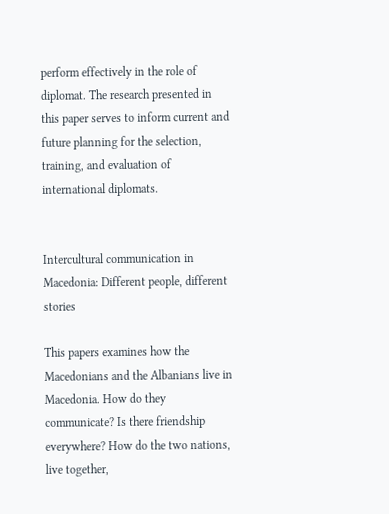perform effectively in the role of diplomat. The research presented in this paper serves to inform current and future planning for the selection, training, and evaluation of international diplomats.


Intercultural communication in Macedonia: Different people, different stories

This papers examines how the Macedonians and the Albanians live in Macedonia. How do they communicate? Is there friendship everywhere? How do the two nations, live together,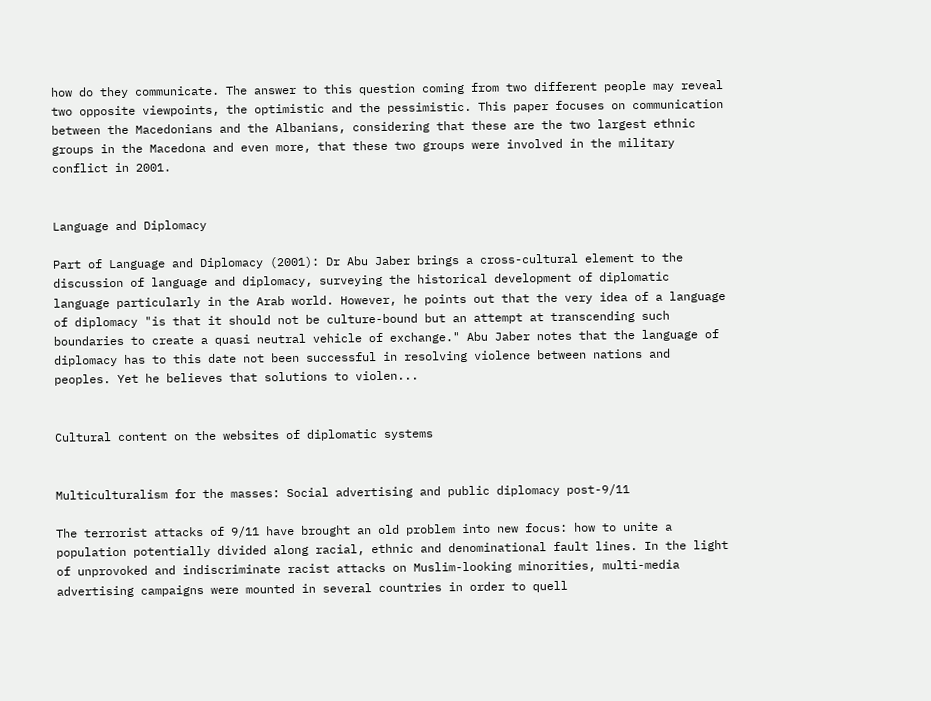how do they communicate. The answer to this question coming from two different people may reveal two opposite viewpoints, the optimistic and the pessimistic. This paper focuses on communication between the Macedonians and the Albanians, considering that these are the two largest ethnic groups in the Macedona and even more, that these two groups were involved in the military conflict in 2001.


Language and Diplomacy

Part of Language and Diplomacy (2001): Dr Abu Jaber brings a cross-cultural element to the discussion of language and diplomacy, surveying the historical development of diplomatic language particularly in the Arab world. However, he points out that the very idea of a language of diplomacy "is that it should not be culture-bound but an attempt at transcending such boundaries to create a quasi neutral vehicle of exchange." Abu Jaber notes that the language of diplomacy has to this date not been successful in resolving violence between nations and peoples. Yet he believes that solutions to violen...


Cultural content on the websites of diplomatic systems


Multiculturalism for the masses: Social advertising and public diplomacy post-9/11

The terrorist attacks of 9/11 have brought an old problem into new focus: how to unite a population potentially divided along racial, ethnic and denominational fault lines. In the light of unprovoked and indiscriminate racist attacks on Muslim-looking minorities, multi-media advertising campaigns were mounted in several countries in order to quell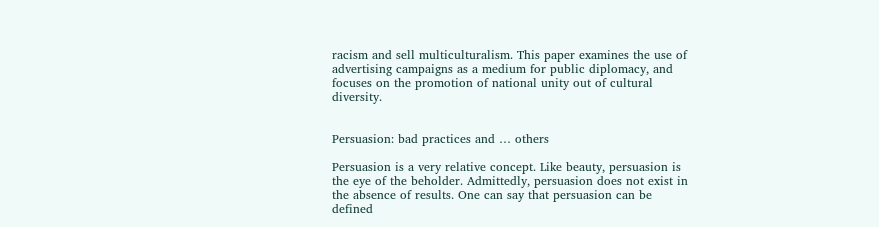racism and sell multiculturalism. This paper examines the use of advertising campaigns as a medium for public diplomacy, and focuses on the promotion of national unity out of cultural diversity.


Persuasion: bad practices and … others

Persuasion is a very relative concept. Like beauty, persuasion is the eye of the beholder. Admittedly, persuasion does not exist in the absence of results. One can say that persuasion can be defined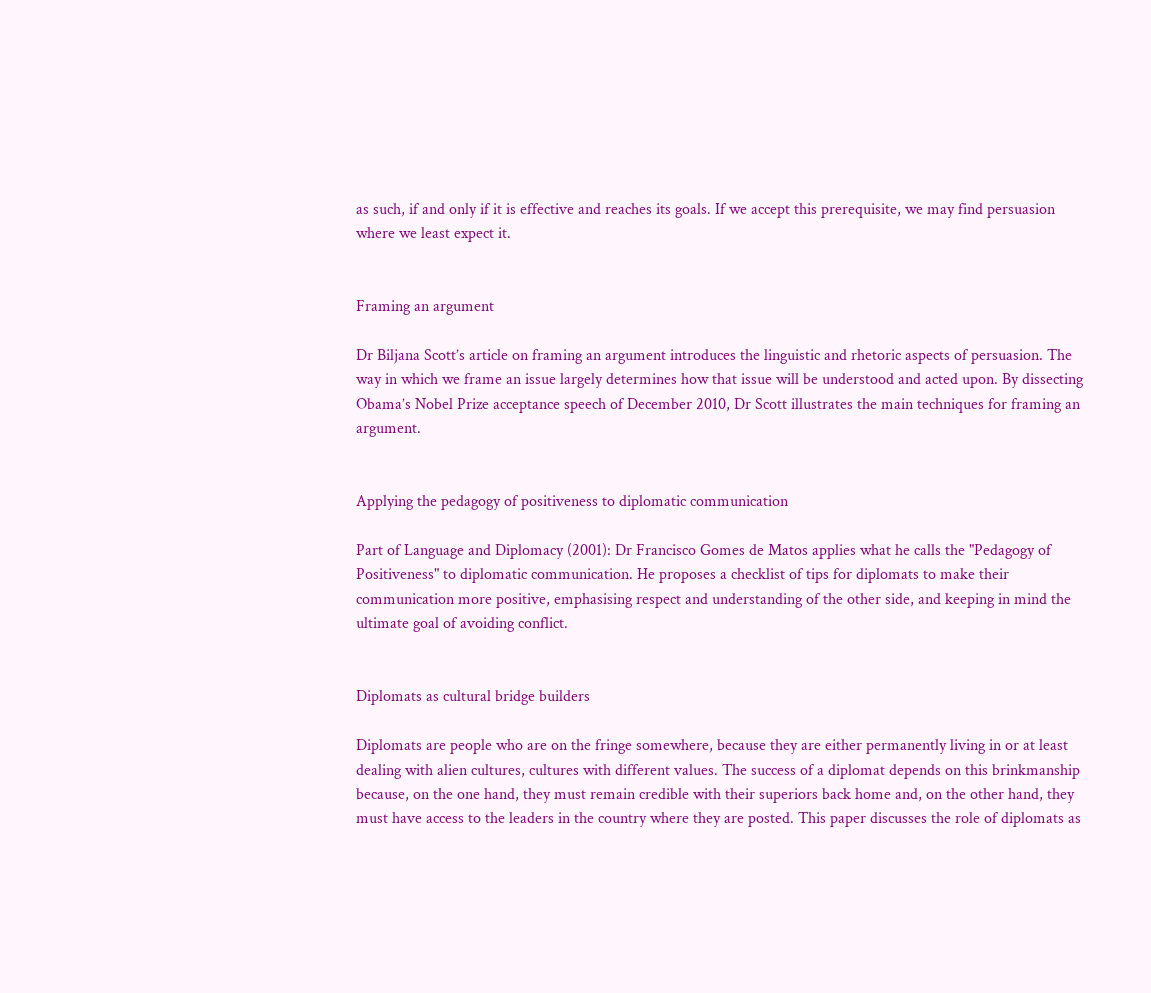as such, if and only if it is effective and reaches its goals. If we accept this prerequisite, we may find persuasion where we least expect it.


Framing an argument

Dr Biljana Scott’s article on framing an argument introduces the linguistic and rhetoric aspects of persuasion. The way in which we frame an issue largely determines how that issue will be understood and acted upon. By dissecting Obama’s Nobel Prize acceptance speech of December 2010, Dr Scott illustrates the main techniques for framing an argument.


Applying the pedagogy of positiveness to diplomatic communication

Part of Language and Diplomacy (2001): Dr Francisco Gomes de Matos applies what he calls the "Pedagogy of Positiveness" to diplomatic communication. He proposes a checklist of tips for diplomats to make their communication more positive, emphasising respect and understanding of the other side, and keeping in mind the ultimate goal of avoiding conflict.


Diplomats as cultural bridge builders

Diplomats are people who are on the fringe somewhere, because they are either permanently living in or at least dealing with alien cultures, cultures with different values. The success of a diplomat depends on this brinkmanship because, on the one hand, they must remain credible with their superiors back home and, on the other hand, they must have access to the leaders in the country where they are posted. This paper discusses the role of diplomats as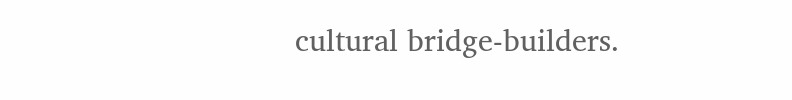cultural bridge-builders.